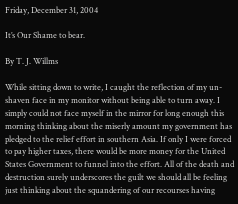Friday, December 31, 2004

It’s Our Shame to bear.

By T. J. Willms

While sitting down to write, I caught the reflection of my un-shaven face in my monitor without being able to turn away. I simply could not face myself in the mirror for long enough this morning thinking about the miserly amount my government has pledged to the relief effort in southern Asia. If only I were forced to pay higher taxes, there would be more money for the United States Government to funnel into the effort. All of the death and destruction surely underscores the guilt we should all be feeling just thinking about the squandering of our recourses having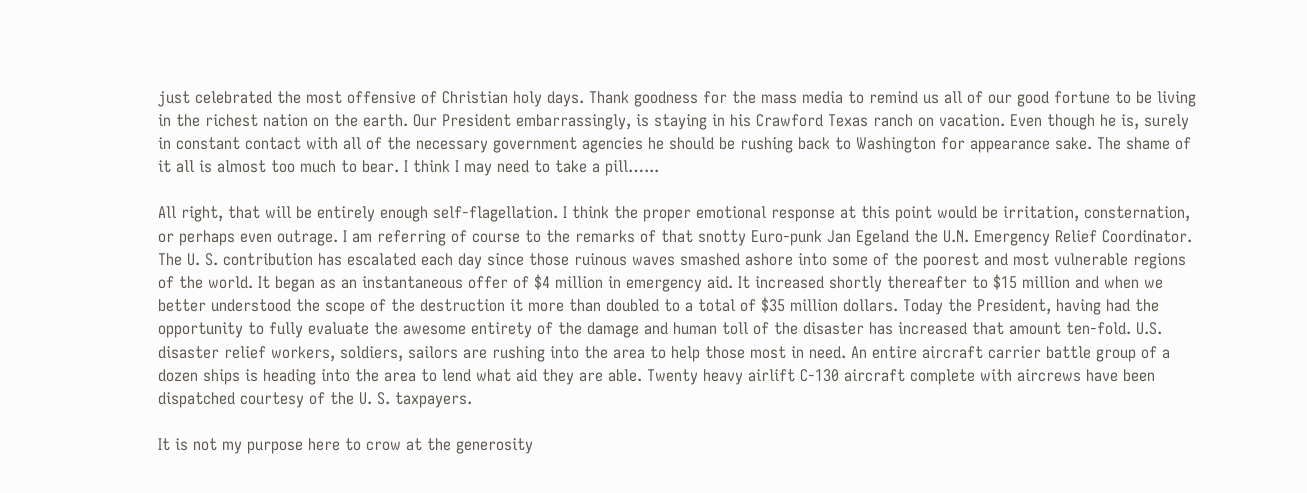just celebrated the most offensive of Christian holy days. Thank goodness for the mass media to remind us all of our good fortune to be living in the richest nation on the earth. Our President embarrassingly, is staying in his Crawford Texas ranch on vacation. Even though he is, surely in constant contact with all of the necessary government agencies he should be rushing back to Washington for appearance sake. The shame of it all is almost too much to bear. I think I may need to take a pill…...

All right, that will be entirely enough self-flagellation. I think the proper emotional response at this point would be irritation, consternation, or perhaps even outrage. I am referring of course to the remarks of that snotty Euro-punk Jan Egeland the U.N. Emergency Relief Coordinator. The U. S. contribution has escalated each day since those ruinous waves smashed ashore into some of the poorest and most vulnerable regions of the world. It began as an instantaneous offer of $4 million in emergency aid. It increased shortly thereafter to $15 million and when we better understood the scope of the destruction it more than doubled to a total of $35 million dollars. Today the President, having had the opportunity to fully evaluate the awesome entirety of the damage and human toll of the disaster has increased that amount ten-fold. U.S. disaster relief workers, soldiers, sailors are rushing into the area to help those most in need. An entire aircraft carrier battle group of a dozen ships is heading into the area to lend what aid they are able. Twenty heavy airlift C-130 aircraft complete with aircrews have been dispatched courtesy of the U. S. taxpayers.

It is not my purpose here to crow at the generosity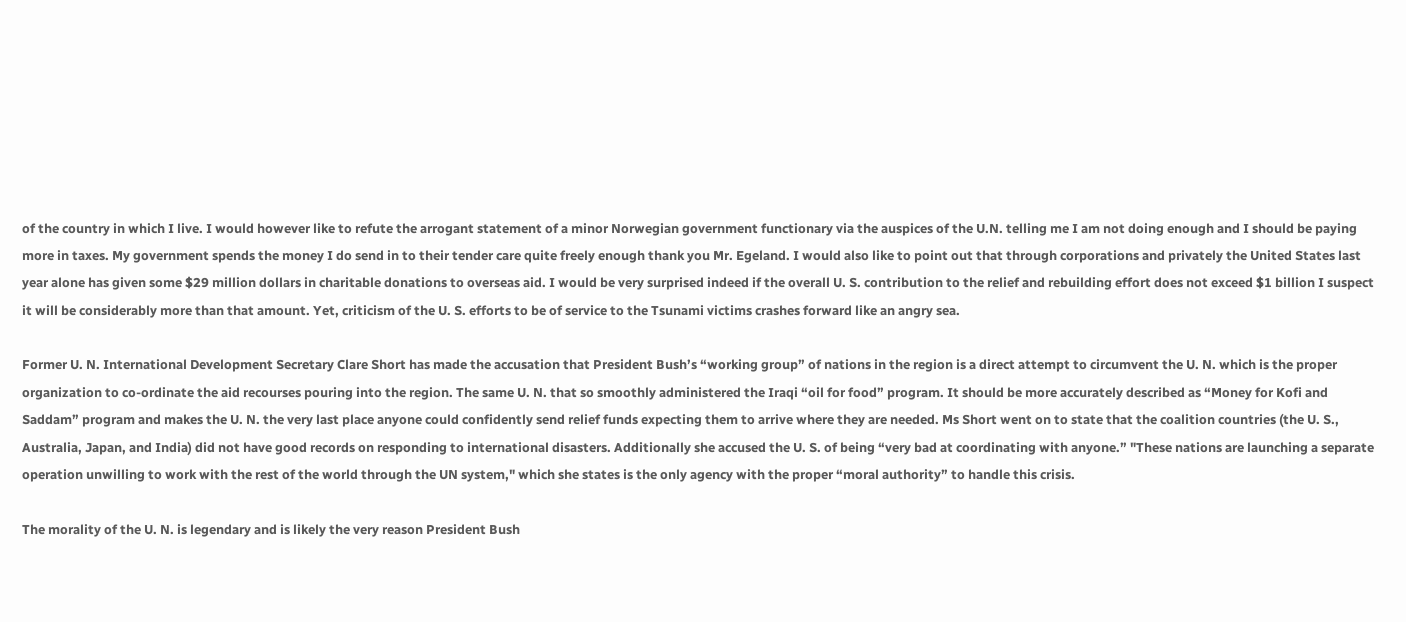of the country in which I live. I would however like to refute the arrogant statement of a minor Norwegian government functionary via the auspices of the U.N. telling me I am not doing enough and I should be paying more in taxes. My government spends the money I do send in to their tender care quite freely enough thank you Mr. Egeland. I would also like to point out that through corporations and privately the United States last year alone has given some $29 million dollars in charitable donations to overseas aid. I would be very surprised indeed if the overall U. S. contribution to the relief and rebuilding effort does not exceed $1 billion I suspect it will be considerably more than that amount. Yet, criticism of the U. S. efforts to be of service to the Tsunami victims crashes forward like an angry sea.

Former U. N. International Development Secretary Clare Short has made the accusation that President Bush’s “working group” of nations in the region is a direct attempt to circumvent the U. N. which is the proper organization to co-ordinate the aid recourses pouring into the region. The same U. N. that so smoothly administered the Iraqi “oil for food” program. It should be more accurately described as “Money for Kofi and Saddam” program and makes the U. N. the very last place anyone could confidently send relief funds expecting them to arrive where they are needed. Ms Short went on to state that the coalition countries (the U. S., Australia, Japan, and India) did not have good records on responding to international disasters. Additionally she accused the U. S. of being “very bad at coordinating with anyone.” "These nations are launching a separate operation unwilling to work with the rest of the world through the UN system," which she states is the only agency with the proper “moral authority” to handle this crisis.

The morality of the U. N. is legendary and is likely the very reason President Bush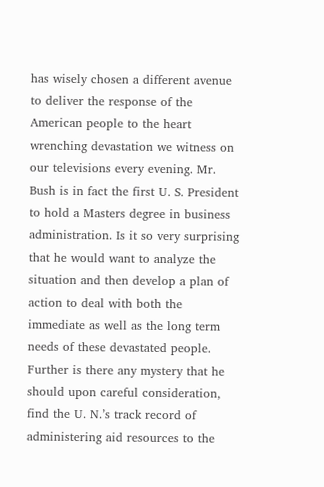has wisely chosen a different avenue to deliver the response of the American people to the heart wrenching devastation we witness on our televisions every evening. Mr. Bush is in fact the first U. S. President to hold a Masters degree in business administration. Is it so very surprising that he would want to analyze the situation and then develop a plan of action to deal with both the immediate as well as the long term needs of these devastated people. Further is there any mystery that he should upon careful consideration, find the U. N.’s track record of administering aid resources to the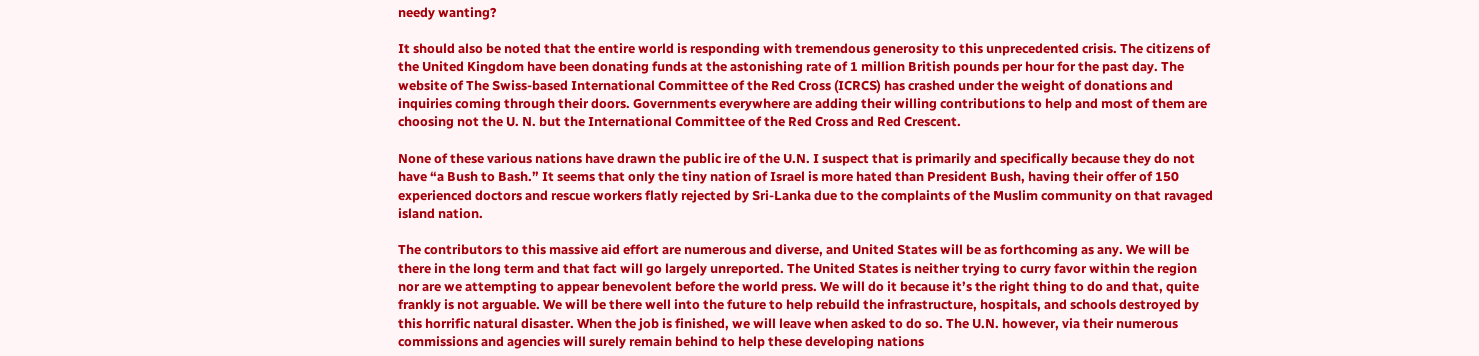needy wanting?

It should also be noted that the entire world is responding with tremendous generosity to this unprecedented crisis. The citizens of the United Kingdom have been donating funds at the astonishing rate of 1 million British pounds per hour for the past day. The website of The Swiss-based International Committee of the Red Cross (ICRCS) has crashed under the weight of donations and inquiries coming through their doors. Governments everywhere are adding their willing contributions to help and most of them are choosing not the U. N. but the International Committee of the Red Cross and Red Crescent.

None of these various nations have drawn the public ire of the U.N. I suspect that is primarily and specifically because they do not have “a Bush to Bash.” It seems that only the tiny nation of Israel is more hated than President Bush, having their offer of 150 experienced doctors and rescue workers flatly rejected by Sri-Lanka due to the complaints of the Muslim community on that ravaged island nation.

The contributors to this massive aid effort are numerous and diverse, and United States will be as forthcoming as any. We will be there in the long term and that fact will go largely unreported. The United States is neither trying to curry favor within the region nor are we attempting to appear benevolent before the world press. We will do it because it’s the right thing to do and that, quite frankly is not arguable. We will be there well into the future to help rebuild the infrastructure, hospitals, and schools destroyed by this horrific natural disaster. When the job is finished, we will leave when asked to do so. The U.N. however, via their numerous commissions and agencies will surely remain behind to help these developing nations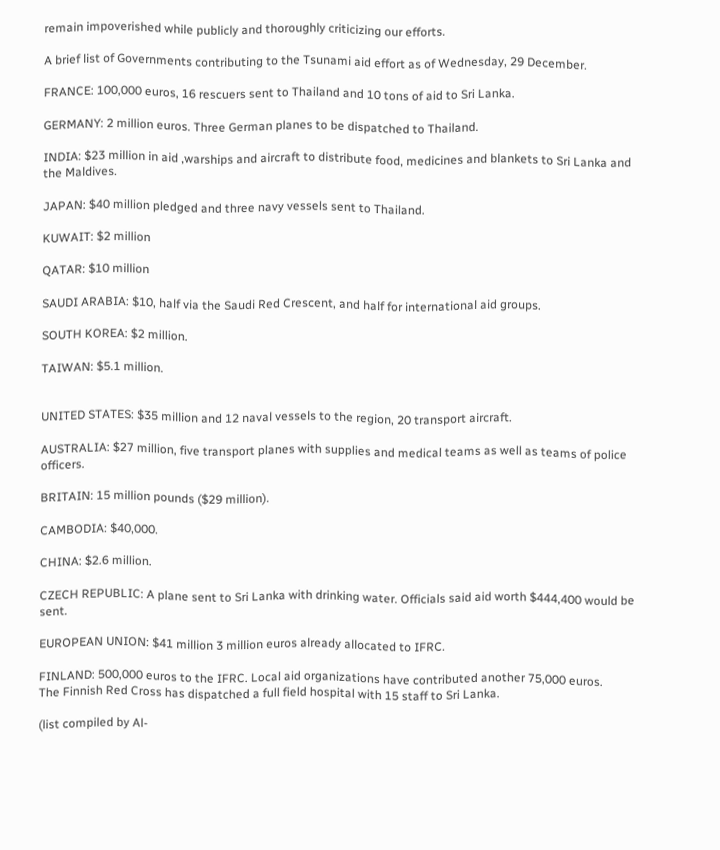remain impoverished while publicly and thoroughly criticizing our efforts.

A brief list of Governments contributing to the Tsunami aid effort as of Wednesday, 29 December.

FRANCE: 100,000 euros, 16 rescuers sent to Thailand and 10 tons of aid to Sri Lanka.

GERMANY: 2 million euros. Three German planes to be dispatched to Thailand.

INDIA: $23 million in aid ,warships and aircraft to distribute food, medicines and blankets to Sri Lanka and the Maldives.

JAPAN: $40 million pledged and three navy vessels sent to Thailand.

KUWAIT: $2 million

QATAR: $10 million

SAUDI ARABIA: $10, half via the Saudi Red Crescent, and half for international aid groups.

SOUTH KOREA: $2 million.

TAIWAN: $5.1 million.


UNITED STATES: $35 million and 12 naval vessels to the region, 20 transport aircraft.

AUSTRALIA: $27 million, five transport planes with supplies and medical teams as well as teams of police officers.

BRITAIN: 15 million pounds ($29 million).

CAMBODIA: $40,000.

CHINA: $2.6 million.

CZECH REPUBLIC: A plane sent to Sri Lanka with drinking water. Officials said aid worth $444,400 would be sent.

EUROPEAN UNION: $41 million 3 million euros already allocated to IFRC.

FINLAND: 500,000 euros to the IFRC. Local aid organizations have contributed another 75,000 euros.
The Finnish Red Cross has dispatched a full field hospital with 15 staff to Sri Lanka.

(list compiled by Al-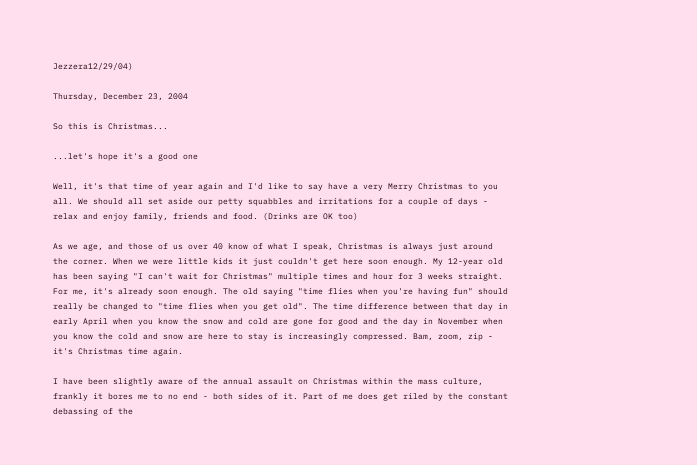Jezzera12/29/04)

Thursday, December 23, 2004

So this is Christmas...

...let's hope it's a good one

Well, it's that time of year again and I'd like to say have a very Merry Christmas to you all. We should all set aside our petty squabbles and irritations for a couple of days - relax and enjoy family, friends and food. (Drinks are OK too)

As we age, and those of us over 40 know of what I speak, Christmas is always just around the corner. When we were little kids it just couldn't get here soon enough. My 12-year old has been saying "I can't wait for Christmas" multiple times and hour for 3 weeks straight. For me, it's already soon enough. The old saying "time flies when you're having fun" should really be changed to "time flies when you get old". The time difference between that day in early April when you know the snow and cold are gone for good and the day in November when you know the cold and snow are here to stay is increasingly compressed. Bam, zoom, zip - it's Christmas time again.

I have been slightly aware of the annual assault on Christmas within the mass culture, frankly it bores me to no end - both sides of it. Part of me does get riled by the constant debassing of the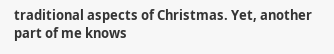traditional aspects of Christmas. Yet, another part of me knows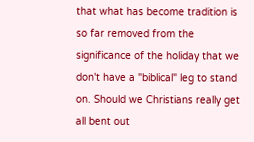that what has become tradition is so far removed from the significance of the holiday that we don't have a "biblical" leg to stand on. Should we Christians really get all bent out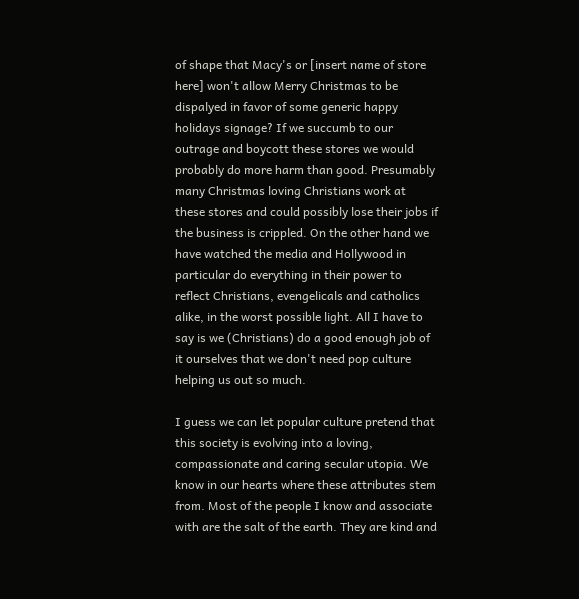of shape that Macy's or [insert name of store here] won't allow Merry Christmas to be dispalyed in favor of some generic happy holidays signage? If we succumb to our outrage and boycott these stores we would probably do more harm than good. Presumably many Christmas loving Christians work at these stores and could possibly lose their jobs if the business is crippled. On the other hand we have watched the media and Hollywood in particular do everything in their power to reflect Christians, evengelicals and catholics alike, in the worst possible light. All I have to say is we (Christians) do a good enough job of it ourselves that we don't need pop culture helping us out so much.

I guess we can let popular culture pretend that this society is evolving into a loving, compassionate and caring secular utopia. We know in our hearts where these attributes stem from. Most of the people I know and associate with are the salt of the earth. They are kind and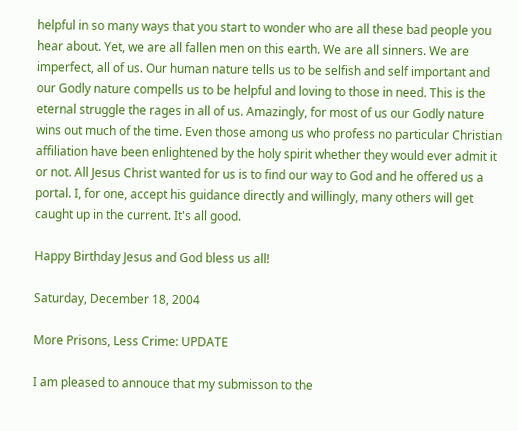helpful in so many ways that you start to wonder who are all these bad people you hear about. Yet, we are all fallen men on this earth. We are all sinners. We are imperfect, all of us. Our human nature tells us to be selfish and self important and our Godly nature compells us to be helpful and loving to those in need. This is the eternal struggle the rages in all of us. Amazingly, for most of us our Godly nature wins out much of the time. Even those among us who profess no particular Christian affiliation have been enlightened by the holy spirit whether they would ever admit it or not. All Jesus Christ wanted for us is to find our way to God and he offered us a portal. I, for one, accept his guidance directly and willingly, many others will get caught up in the current. It's all good.

Happy Birthday Jesus and God bless us all!

Saturday, December 18, 2004

More Prisons, Less Crime: UPDATE

I am pleased to annouce that my submisson to the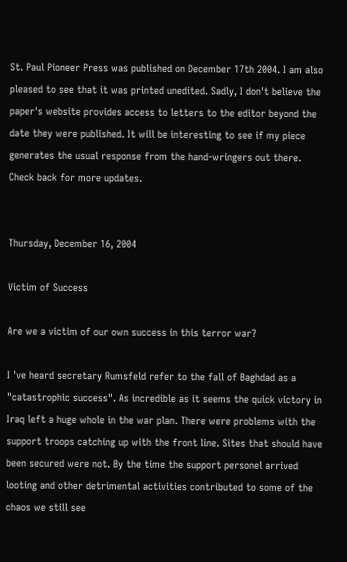St. Paul Pioneer Press was published on December 17th 2004. I am also pleased to see that it was printed unedited. Sadly, I don't believe the paper's website provides access to letters to the editor beyond the date they were published. It will be interesting to see if my piece generates the usual response from the hand-wringers out there. Check back for more updates.


Thursday, December 16, 2004

Victim of Success

Are we a victim of our own success in this terror war?

I 've heard secretary Rumsfeld refer to the fall of Baghdad as a "catastrophic success". As incredible as it seems the quick victory in Iraq left a huge whole in the war plan. There were problems with the support troops catching up with the front line. Sites that should have been secured were not. By the time the support personel arrived looting and other detrimental activities contributed to some of the chaos we still see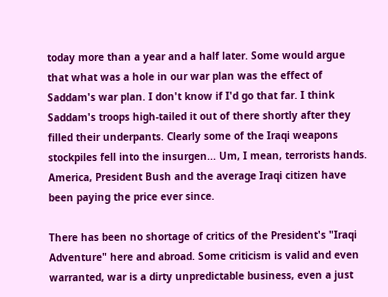today more than a year and a half later. Some would argue that what was a hole in our war plan was the effect of Saddam's war plan. I don't know if I'd go that far. I think Saddam's troops high-tailed it out of there shortly after they filled their underpants. Clearly some of the Iraqi weapons stockpiles fell into the insurgen... Um, I mean, terrorists hands. America, President Bush and the average Iraqi citizen have been paying the price ever since.

There has been no shortage of critics of the President's "Iraqi Adventure" here and abroad. Some criticism is valid and even warranted, war is a dirty unpredictable business, even a just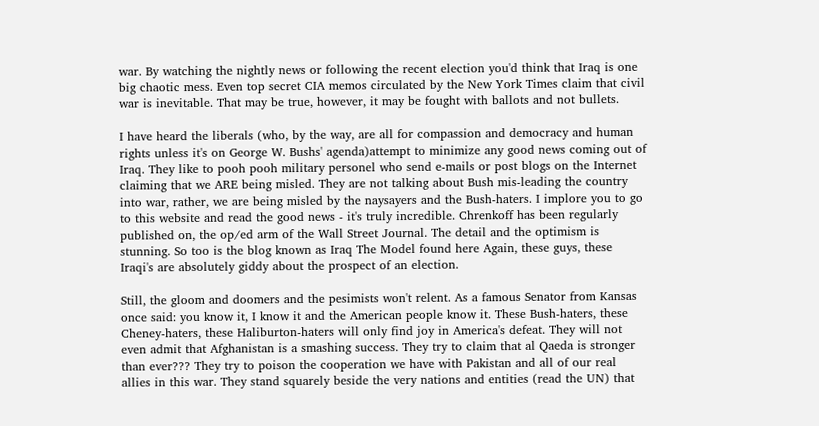war. By watching the nightly news or following the recent election you'd think that Iraq is one big chaotic mess. Even top secret CIA memos circulated by the New York Times claim that civil war is inevitable. That may be true, however, it may be fought with ballots and not bullets.

I have heard the liberals (who, by the way, are all for compassion and democracy and human rights unless it's on George W. Bushs' agenda)attempt to minimize any good news coming out of Iraq. They like to pooh pooh military personel who send e-mails or post blogs on the Internet claiming that we ARE being misled. They are not talking about Bush mis-leading the country into war, rather, we are being misled by the naysayers and the Bush-haters. I implore you to go to this website and read the good news - it's truly incredible. Chrenkoff has been regularly published on, the op/ed arm of the Wall Street Journal. The detail and the optimism is stunning. So too is the blog known as Iraq The Model found here Again, these guys, these Iraqi's are absolutely giddy about the prospect of an election.

Still, the gloom and doomers and the pesimists won't relent. As a famous Senator from Kansas once said: you know it, I know it and the American people know it. These Bush-haters, these Cheney-haters, these Haliburton-haters will only find joy in America's defeat. They will not even admit that Afghanistan is a smashing success. They try to claim that al Qaeda is stronger than ever??? They try to poison the cooperation we have with Pakistan and all of our real allies in this war. They stand squarely beside the very nations and entities (read the UN) that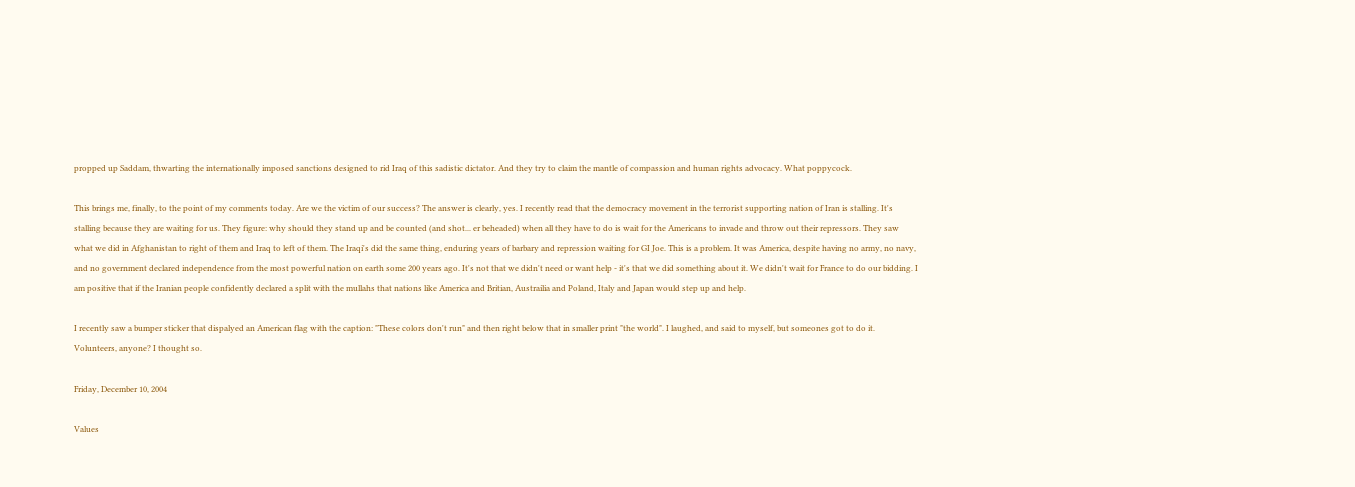propped up Saddam, thwarting the internationally imposed sanctions designed to rid Iraq of this sadistic dictator. And they try to claim the mantle of compassion and human rights advocacy. What poppycock.

This brings me, finally, to the point of my comments today. Are we the victim of our success? The answer is clearly, yes. I recently read that the democracy movement in the terrorist supporting nation of Iran is stalling. It's stalling because they are waiting for us. They figure: why should they stand up and be counted (and shot... er beheaded) when all they have to do is wait for the Americans to invade and throw out their repressors. They saw what we did in Afghanistan to right of them and Iraq to left of them. The Iraqi's did the same thing, enduring years of barbary and repression waiting for GI Joe. This is a problem. It was America, despite having no army, no navy, and no government declared independence from the most powerful nation on earth some 200 years ago. It's not that we didn't need or want help - it's that we did something about it. We didn't wait for France to do our bidding. I am positive that if the Iranian people confidently declared a split with the mullahs that nations like America and Britian, Austrailia and Poland, Italy and Japan would step up and help.

I recently saw a bumper sticker that dispalyed an American flag with the caption: "These colors don't run" and then right below that in smaller print "the world". I laughed, and said to myself, but someones got to do it. Volunteers, anyone? I thought so.

Friday, December 10, 2004

Values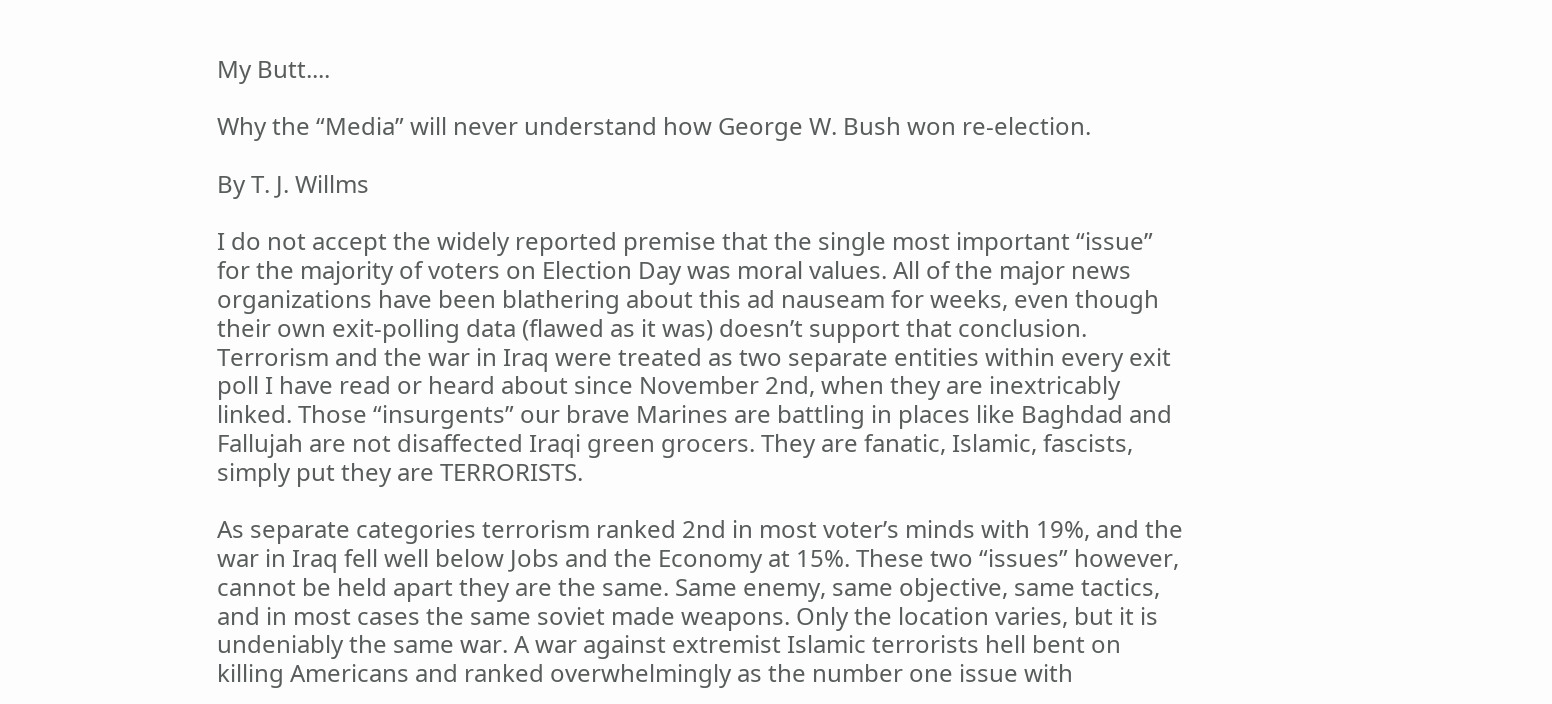My Butt....

Why the “Media” will never understand how George W. Bush won re-election.

By T. J. Willms

I do not accept the widely reported premise that the single most important “issue” for the majority of voters on Election Day was moral values. All of the major news organizations have been blathering about this ad nauseam for weeks, even though their own exit-polling data (flawed as it was) doesn’t support that conclusion. Terrorism and the war in Iraq were treated as two separate entities within every exit poll I have read or heard about since November 2nd, when they are inextricably linked. Those “insurgents” our brave Marines are battling in places like Baghdad and Fallujah are not disaffected Iraqi green grocers. They are fanatic, Islamic, fascists, simply put they are TERRORISTS.

As separate categories terrorism ranked 2nd in most voter’s minds with 19%, and the war in Iraq fell well below Jobs and the Economy at 15%. These two “issues” however, cannot be held apart they are the same. Same enemy, same objective, same tactics, and in most cases the same soviet made weapons. Only the location varies, but it is undeniably the same war. A war against extremist Islamic terrorists hell bent on killing Americans and ranked overwhelmingly as the number one issue with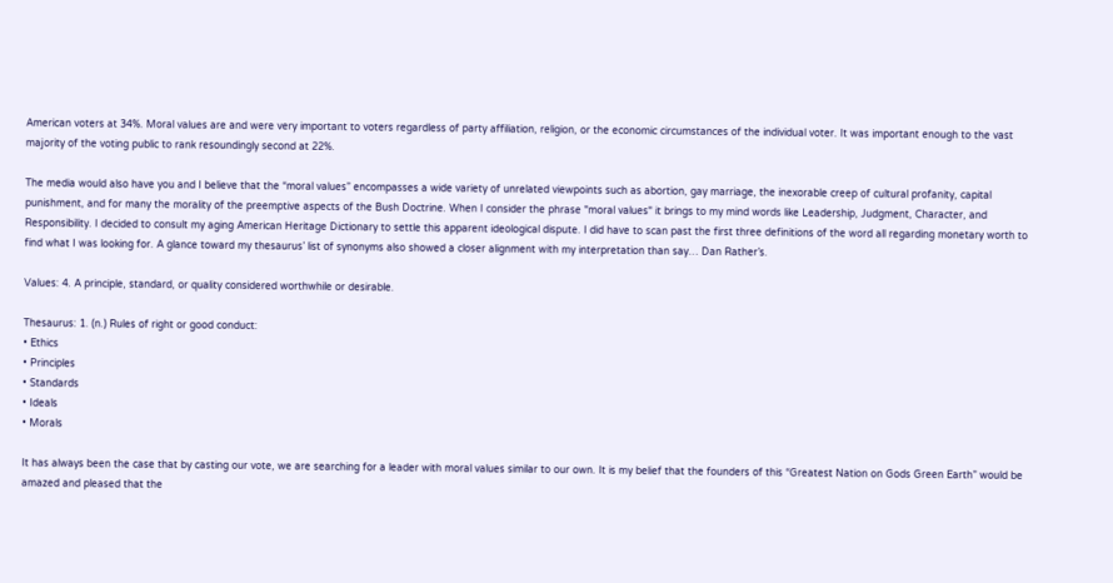American voters at 34%. Moral values are and were very important to voters regardless of party affiliation, religion, or the economic circumstances of the individual voter. It was important enough to the vast majority of the voting public to rank resoundingly second at 22%.

The media would also have you and I believe that the “moral values” encompasses a wide variety of unrelated viewpoints such as abortion, gay marriage, the inexorable creep of cultural profanity, capital punishment, and for many the morality of the preemptive aspects of the Bush Doctrine. When I consider the phrase "moral values" it brings to my mind words like Leadership, Judgment, Character, and Responsibility. I decided to consult my aging American Heritage Dictionary to settle this apparent ideological dispute. I did have to scan past the first three definitions of the word all regarding monetary worth to find what I was looking for. A glance toward my thesaurus’ list of synonyms also showed a closer alignment with my interpretation than say… Dan Rather’s.

Values: 4. A principle, standard, or quality considered worthwhile or desirable.

Thesaurus: 1. (n.) Rules of right or good conduct:
• Ethics
• Principles
• Standards
• Ideals
• Morals

It has always been the case that by casting our vote, we are searching for a leader with moral values similar to our own. It is my belief that the founders of this “Greatest Nation on Gods Green Earth” would be amazed and pleased that the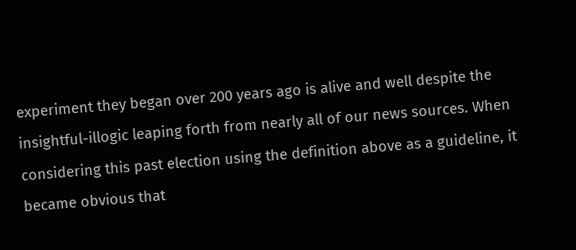experiment they began over 200 years ago is alive and well despite the insightful-illogic leaping forth from nearly all of our news sources. When considering this past election using the definition above as a guideline, it became obvious that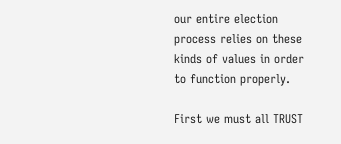our entire election process relies on these kinds of values in order to function properly.

First we must all TRUST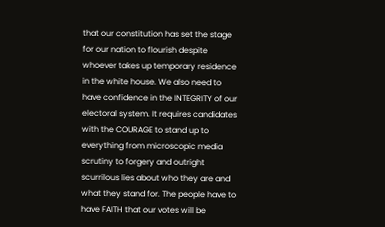that our constitution has set the stage for our nation to flourish despite whoever takes up temporary residence in the white house. We also need to have confidence in the INTEGRITY of our electoral system. It requires candidates with the COURAGE to stand up to everything from microscopic media scrutiny to forgery and outright scurrilous lies about who they are and what they stand for. The people have to have FAITH that our votes will be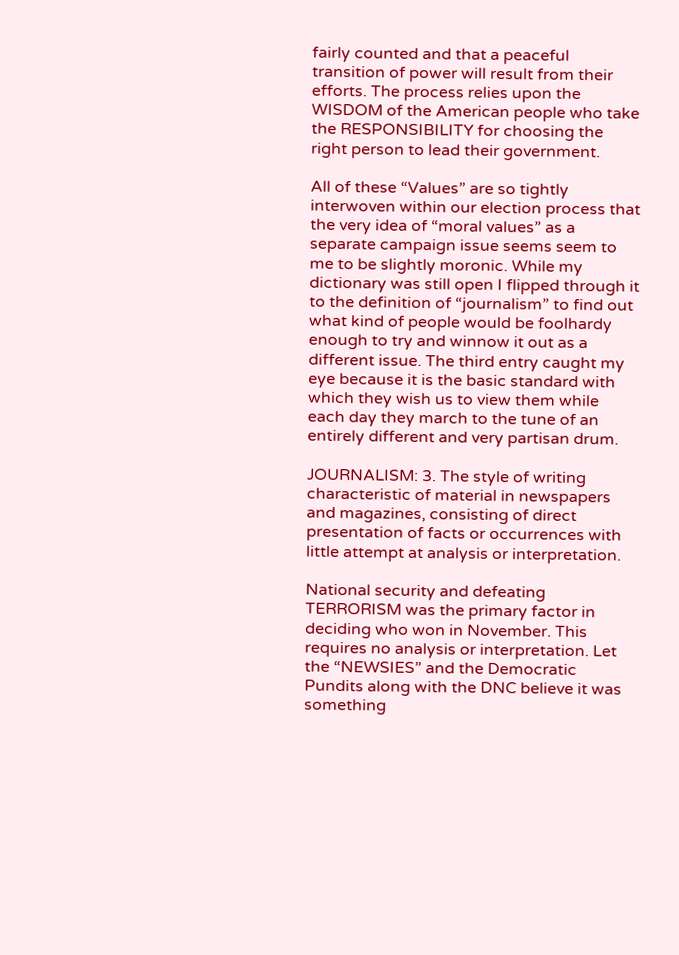fairly counted and that a peaceful transition of power will result from their efforts. The process relies upon the WISDOM of the American people who take the RESPONSIBILITY for choosing the right person to lead their government.

All of these “Values” are so tightly interwoven within our election process that the very idea of “moral values” as a separate campaign issue seems seem to me to be slightly moronic. While my dictionary was still open I flipped through it to the definition of “journalism” to find out what kind of people would be foolhardy enough to try and winnow it out as a different issue. The third entry caught my eye because it is the basic standard with which they wish us to view them while each day they march to the tune of an entirely different and very partisan drum.

JOURNALISM: 3. The style of writing characteristic of material in newspapers and magazines, consisting of direct presentation of facts or occurrences with little attempt at analysis or interpretation.

National security and defeating TERRORISM was the primary factor in deciding who won in November. This requires no analysis or interpretation. Let the “NEWSIES” and the Democratic Pundits along with the DNC believe it was something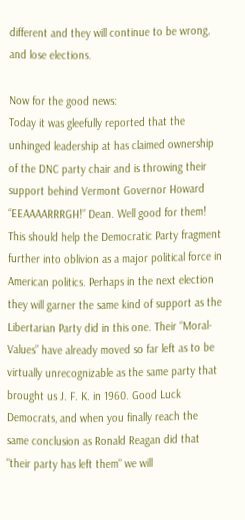different and they will continue to be wrong, and lose elections.

Now for the good news:
Today it was gleefully reported that the unhinged leadership at has claimed ownership of the DNC party chair and is throwing their support behind Vermont Governor Howard “EEAAAARRRGH!” Dean. Well good for them! This should help the Democratic Party fragment further into oblivion as a major political force in American politics. Perhaps in the next election they will garner the same kind of support as the Libertarian Party did in this one. Their “Moral-Values” have already moved so far left as to be virtually unrecognizable as the same party that brought us J. F. K. in 1960. Good Luck Democrats, and when you finally reach the same conclusion as Ronald Reagan did that "their party has left them" we will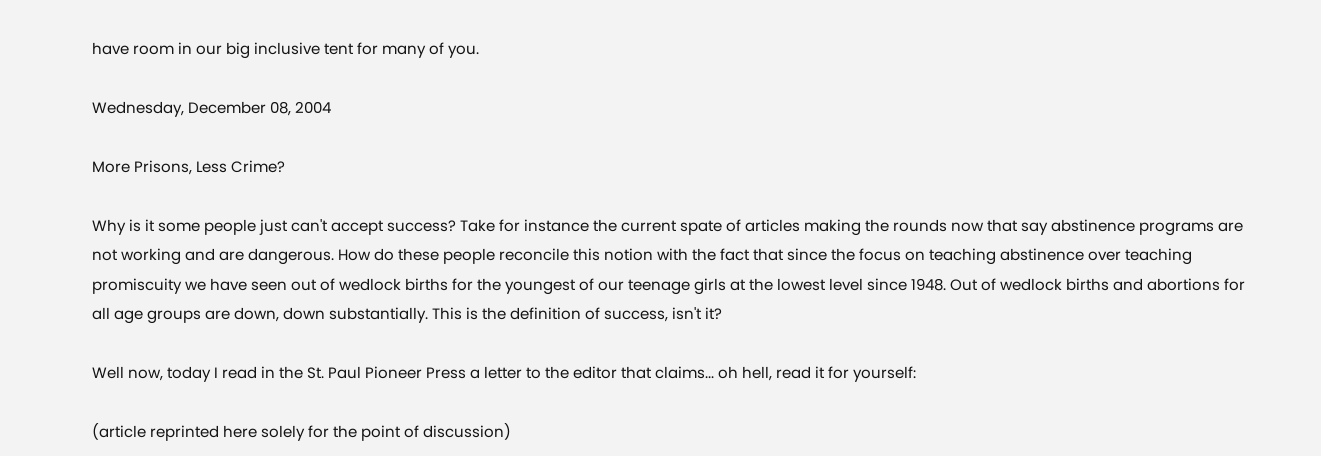have room in our big inclusive tent for many of you.

Wednesday, December 08, 2004

More Prisons, Less Crime?

Why is it some people just can't accept success? Take for instance the current spate of articles making the rounds now that say abstinence programs are not working and are dangerous. How do these people reconcile this notion with the fact that since the focus on teaching abstinence over teaching promiscuity we have seen out of wedlock births for the youngest of our teenage girls at the lowest level since 1948. Out of wedlock births and abortions for all age groups are down, down substantially. This is the definition of success, isn't it?

Well now, today I read in the St. Paul Pioneer Press a letter to the editor that claims... oh hell, read it for yourself:

(article reprinted here solely for the point of discussion)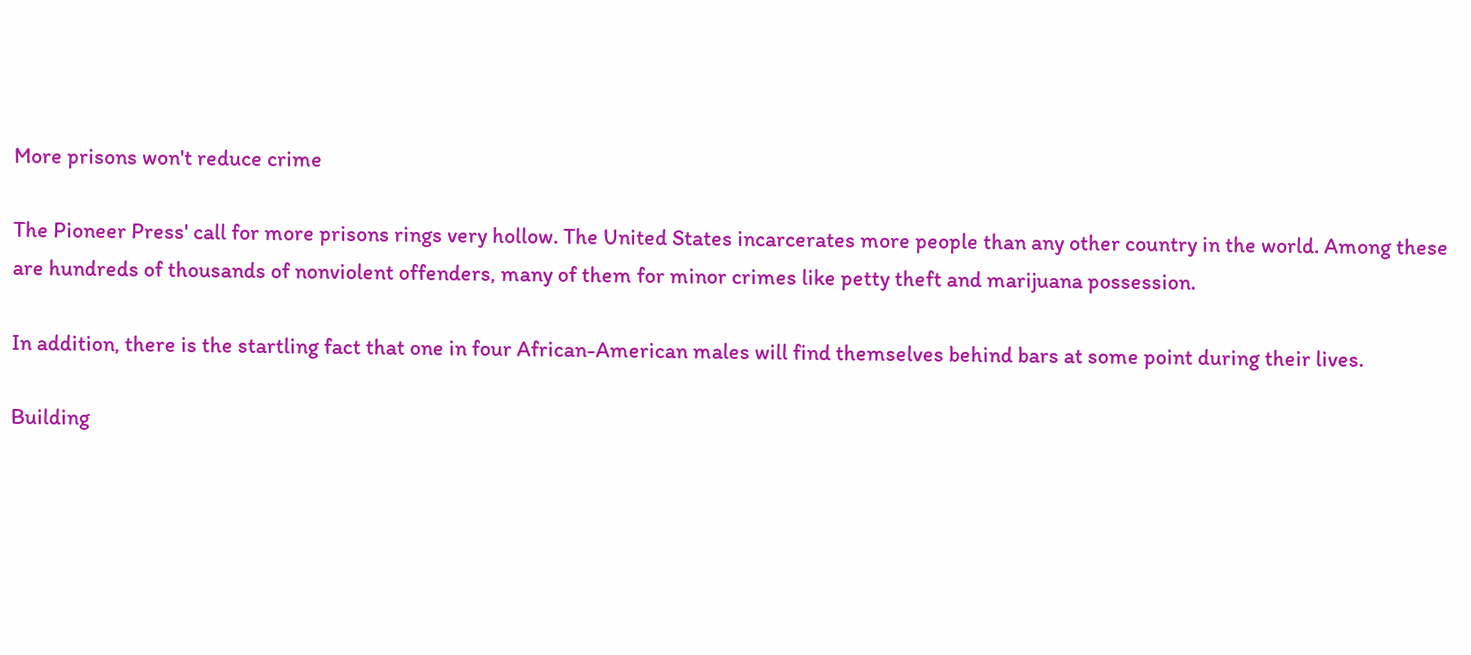More prisons won't reduce crime

The Pioneer Press' call for more prisons rings very hollow. The United States incarcerates more people than any other country in the world. Among these are hundreds of thousands of nonviolent offenders, many of them for minor crimes like petty theft and marijuana possession.

In addition, there is the startling fact that one in four African-American males will find themselves behind bars at some point during their lives.

Building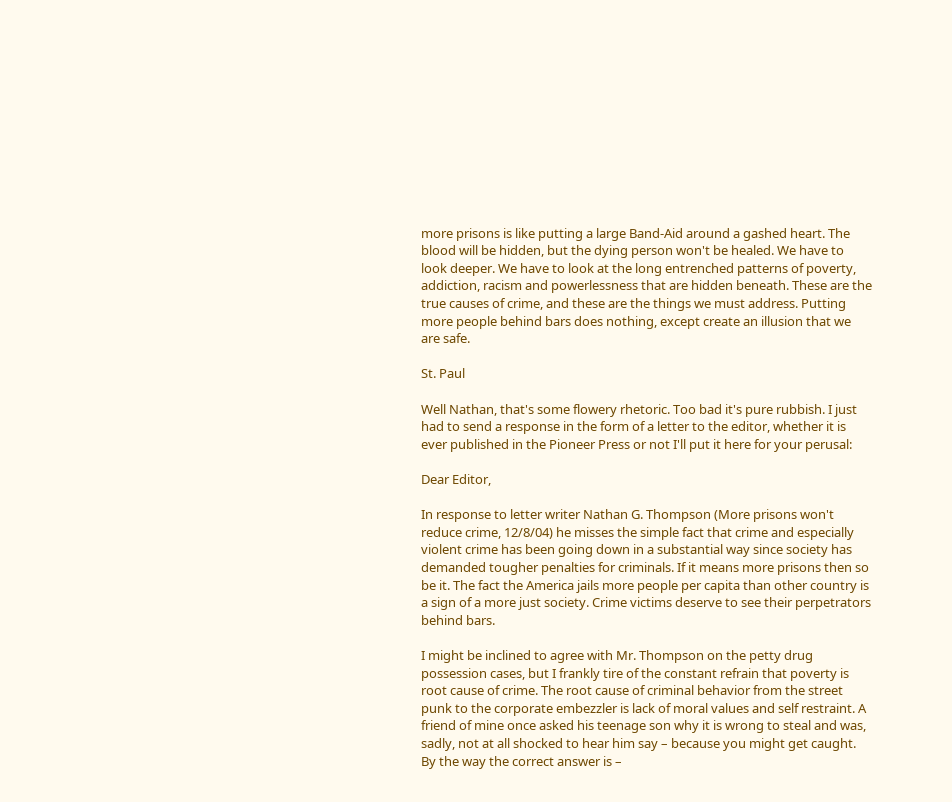more prisons is like putting a large Band-Aid around a gashed heart. The blood will be hidden, but the dying person won't be healed. We have to look deeper. We have to look at the long entrenched patterns of poverty, addiction, racism and powerlessness that are hidden beneath. These are the true causes of crime, and these are the things we must address. Putting more people behind bars does nothing, except create an illusion that we are safe.

St. Paul

Well Nathan, that's some flowery rhetoric. Too bad it's pure rubbish. I just had to send a response in the form of a letter to the editor, whether it is ever published in the Pioneer Press or not I'll put it here for your perusal:

Dear Editor,

In response to letter writer Nathan G. Thompson (More prisons won't reduce crime, 12/8/04) he misses the simple fact that crime and especially violent crime has been going down in a substantial way since society has demanded tougher penalties for criminals. If it means more prisons then so be it. The fact the America jails more people per capita than other country is a sign of a more just society. Crime victims deserve to see their perpetrators behind bars.

I might be inclined to agree with Mr. Thompson on the petty drug possession cases, but I frankly tire of the constant refrain that poverty is root cause of crime. The root cause of criminal behavior from the street punk to the corporate embezzler is lack of moral values and self restraint. A friend of mine once asked his teenage son why it is wrong to steal and was, sadly, not at all shocked to hear him say – because you might get caught. By the way the correct answer is –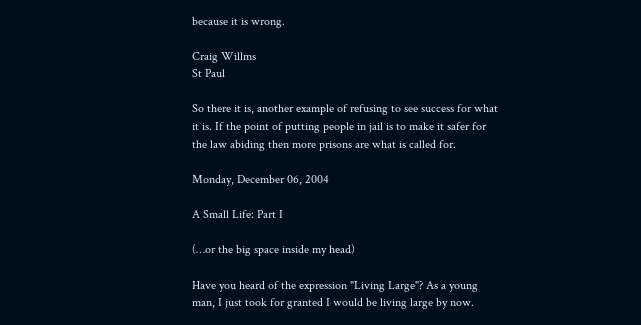because it is wrong.

Craig Willms
St Paul

So there it is, another example of refusing to see success for what it is. If the point of putting people in jail is to make it safer for the law abiding then more prisons are what is called for.

Monday, December 06, 2004

A Small Life: Part I

(…or the big space inside my head)

Have you heard of the expression "Living Large"? As a young man, I just took for granted I would be living large by now.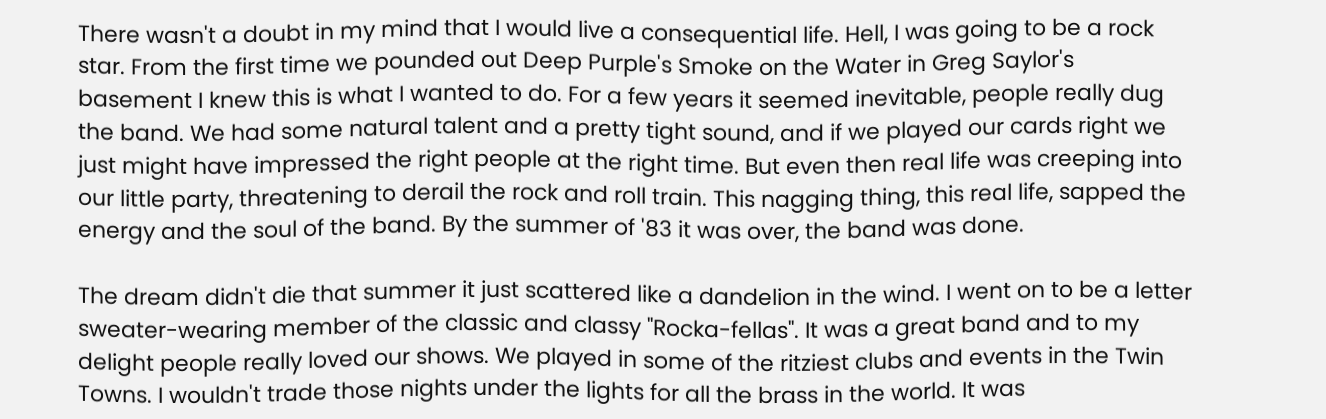There wasn't a doubt in my mind that I would live a consequential life. Hell, I was going to be a rock star. From the first time we pounded out Deep Purple's Smoke on the Water in Greg Saylor's basement I knew this is what I wanted to do. For a few years it seemed inevitable, people really dug the band. We had some natural talent and a pretty tight sound, and if we played our cards right we just might have impressed the right people at the right time. But even then real life was creeping into our little party, threatening to derail the rock and roll train. This nagging thing, this real life, sapped the energy and the soul of the band. By the summer of '83 it was over, the band was done.

The dream didn't die that summer it just scattered like a dandelion in the wind. I went on to be a letter sweater-wearing member of the classic and classy "Rocka-fellas". It was a great band and to my delight people really loved our shows. We played in some of the ritziest clubs and events in the Twin Towns. I wouldn't trade those nights under the lights for all the brass in the world. It was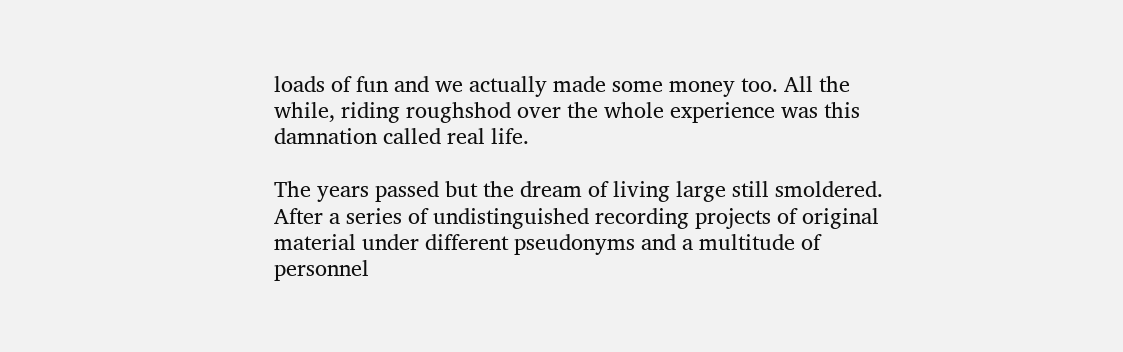loads of fun and we actually made some money too. All the while, riding roughshod over the whole experience was this damnation called real life.

The years passed but the dream of living large still smoldered. After a series of undistinguished recording projects of original material under different pseudonyms and a multitude of personnel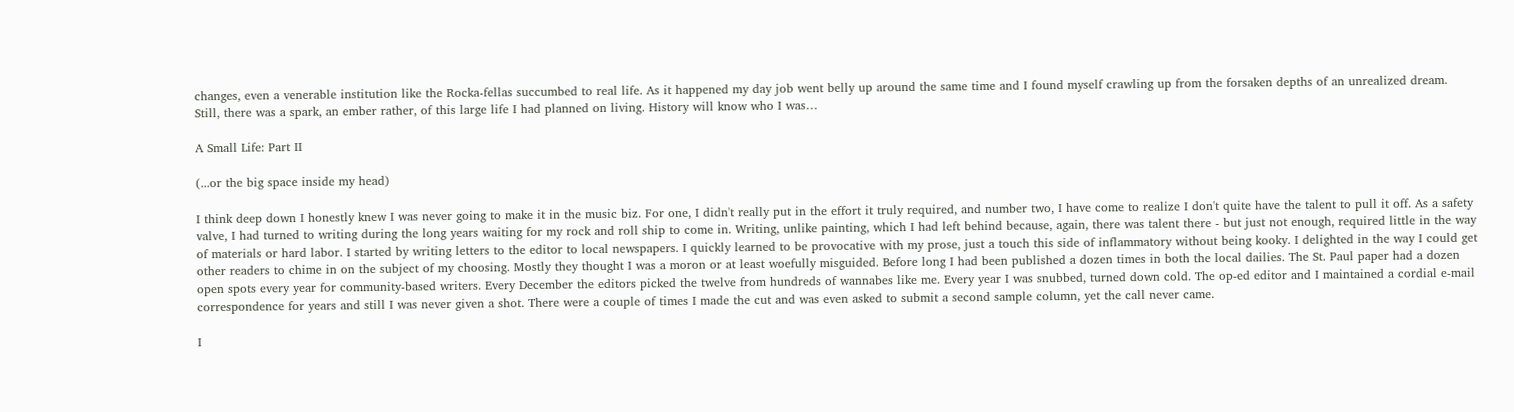changes, even a venerable institution like the Rocka-fellas succumbed to real life. As it happened my day job went belly up around the same time and I found myself crawling up from the forsaken depths of an unrealized dream. Still, there was a spark, an ember rather, of this large life I had planned on living. History will know who I was…

A Small Life: Part II

(...or the big space inside my head)

I think deep down I honestly knew I was never going to make it in the music biz. For one, I didn't really put in the effort it truly required, and number two, I have come to realize I don't quite have the talent to pull it off. As a safety valve, I had turned to writing during the long years waiting for my rock and roll ship to come in. Writing, unlike painting, which I had left behind because, again, there was talent there - but just not enough, required little in the way of materials or hard labor. I started by writing letters to the editor to local newspapers. I quickly learned to be provocative with my prose, just a touch this side of inflammatory without being kooky. I delighted in the way I could get other readers to chime in on the subject of my choosing. Mostly they thought I was a moron or at least woefully misguided. Before long I had been published a dozen times in both the local dailies. The St. Paul paper had a dozen open spots every year for community-based writers. Every December the editors picked the twelve from hundreds of wannabes like me. Every year I was snubbed, turned down cold. The op-ed editor and I maintained a cordial e-mail correspondence for years and still I was never given a shot. There were a couple of times I made the cut and was even asked to submit a second sample column, yet the call never came.

I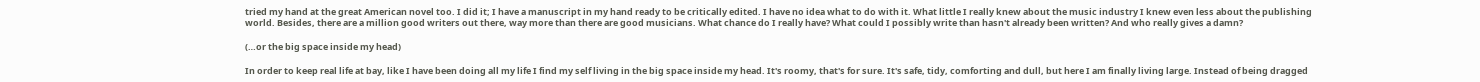tried my hand at the great American novel too. I did it; I have a manuscript in my hand ready to be critically edited. I have no idea what to do with it. What little I really knew about the music industry I knew even less about the publishing world. Besides, there are a million good writers out there, way more than there are good musicians. What chance do I really have? What could I possibly write than hasn't already been written? And who really gives a damn?

(…or the big space inside my head)

In order to keep real life at bay, like I have been doing all my life I find my self living in the big space inside my head. It's roomy, that's for sure. It's safe, tidy, comforting and dull, but here I am finally living large. Instead of being dragged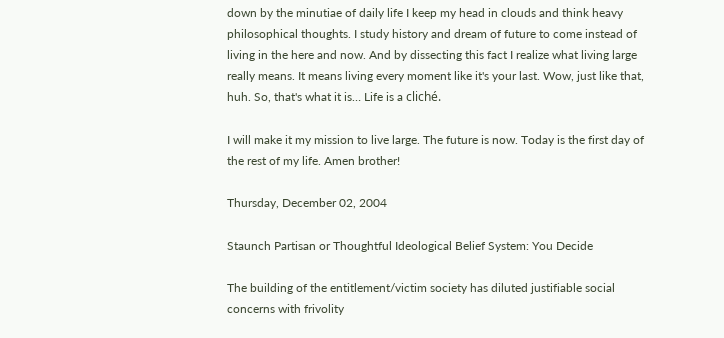down by the minutiae of daily life I keep my head in clouds and think heavy philosophical thoughts. I study history and dream of future to come instead of living in the here and now. And by dissecting this fact I realize what living large really means. It means living every moment like it's your last. Wow, just like that, huh. So, that's what it is… Life is a cliché.

I will make it my mission to live large. The future is now. Today is the first day of the rest of my life. Amen brother!

Thursday, December 02, 2004

Staunch Partisan or Thoughtful Ideological Belief System: You Decide

The building of the entitlement/victim society has diluted justifiable social concerns with frivolity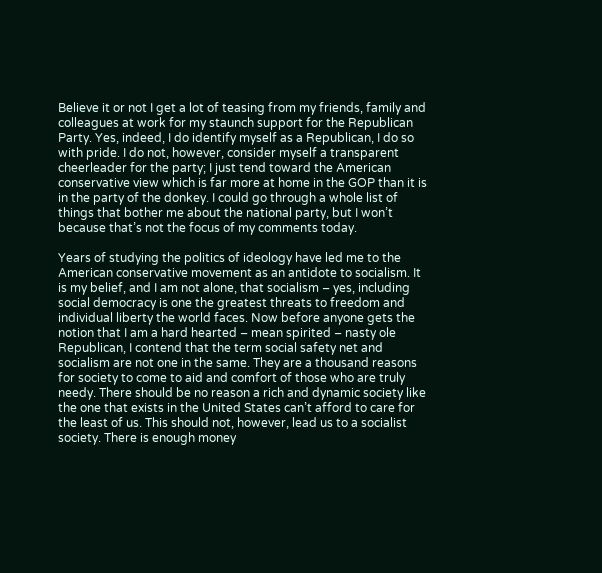Believe it or not I get a lot of teasing from my friends, family and colleagues at work for my staunch support for the Republican Party. Yes, indeed, I do identify myself as a Republican, I do so with pride. I do not, however, consider myself a transparent cheerleader for the party; I just tend toward the American conservative view which is far more at home in the GOP than it is in the party of the donkey. I could go through a whole list of things that bother me about the national party, but I won’t because that’s not the focus of my comments today.

Years of studying the politics of ideology have led me to the American conservative movement as an antidote to socialism. It is my belief, and I am not alone, that socialism – yes, including social democracy is one the greatest threats to freedom and individual liberty the world faces. Now before anyone gets the notion that I am a hard hearted – mean spirited – nasty ole Republican, I contend that the term social safety net and socialism are not one in the same. They are a thousand reasons for society to come to aid and comfort of those who are truly needy. There should be no reason a rich and dynamic society like the one that exists in the United States can’t afford to care for the least of us. This should not, however, lead us to a socialist society. There is enough money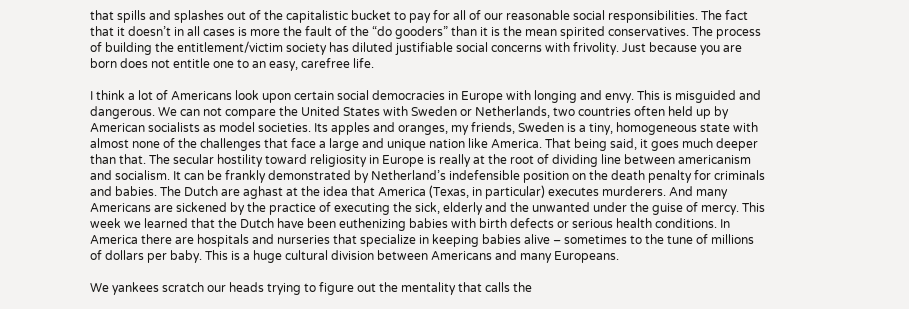that spills and splashes out of the capitalistic bucket to pay for all of our reasonable social responsibilities. The fact that it doesn’t in all cases is more the fault of the “do gooders” than it is the mean spirited conservatives. The process of building the entitlement/victim society has diluted justifiable social concerns with frivolity. Just because you are born does not entitle one to an easy, carefree life.

I think a lot of Americans look upon certain social democracies in Europe with longing and envy. This is misguided and dangerous. We can not compare the United States with Sweden or Netherlands, two countries often held up by American socialists as model societies. Its apples and oranges, my friends, Sweden is a tiny, homogeneous state with almost none of the challenges that face a large and unique nation like America. That being said, it goes much deeper than that. The secular hostility toward religiosity in Europe is really at the root of dividing line between americanism and socialism. It can be frankly demonstrated by Netherland’s indefensible position on the death penalty for criminals and babies. The Dutch are aghast at the idea that America (Texas, in particular) executes murderers. And many Americans are sickened by the practice of executing the sick, elderly and the unwanted under the guise of mercy. This week we learned that the Dutch have been euthenizing babies with birth defects or serious health conditions. In America there are hospitals and nurseries that specialize in keeping babies alive – sometimes to the tune of millions of dollars per baby. This is a huge cultural division between Americans and many Europeans.

We yankees scratch our heads trying to figure out the mentality that calls the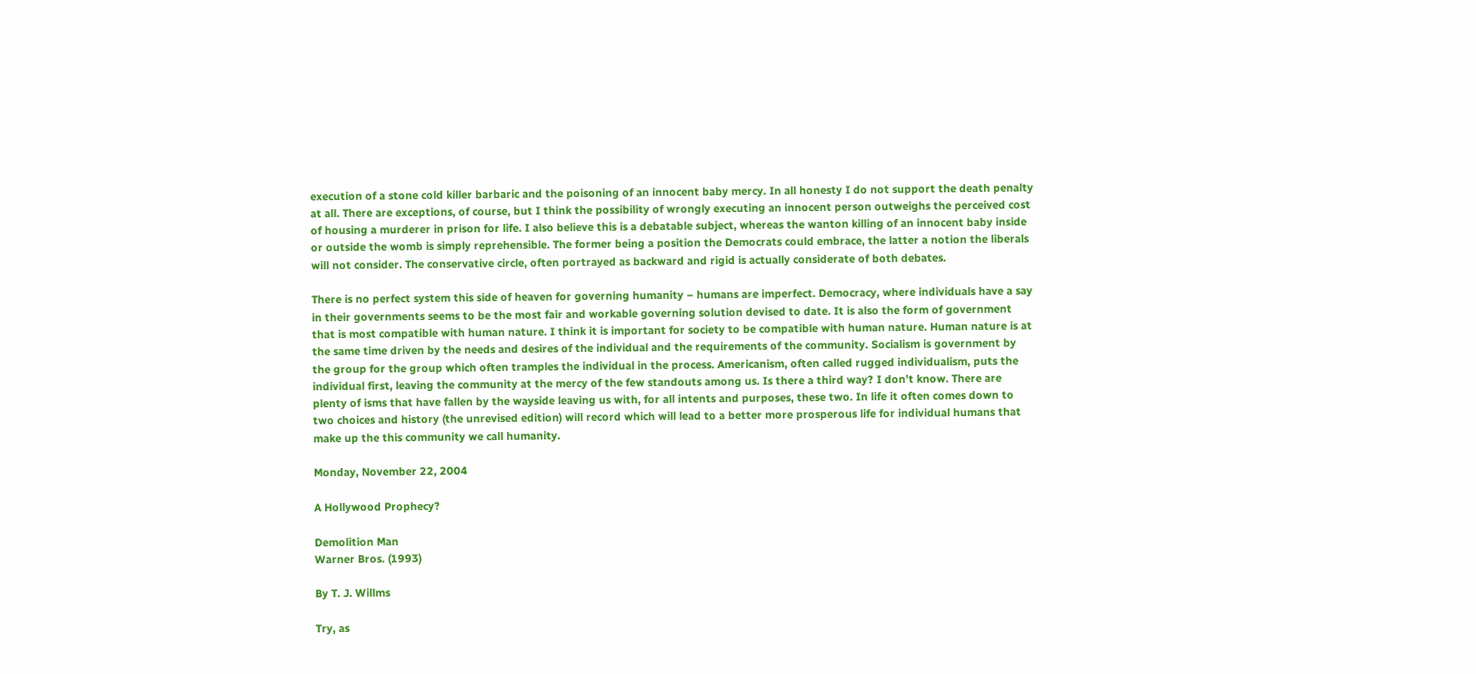execution of a stone cold killer barbaric and the poisoning of an innocent baby mercy. In all honesty I do not support the death penalty at all. There are exceptions, of course, but I think the possibility of wrongly executing an innocent person outweighs the perceived cost of housing a murderer in prison for life. I also believe this is a debatable subject, whereas the wanton killing of an innocent baby inside or outside the womb is simply reprehensible. The former being a position the Democrats could embrace, the latter a notion the liberals will not consider. The conservative circle, often portrayed as backward and rigid is actually considerate of both debates.

There is no perfect system this side of heaven for governing humanity – humans are imperfect. Democracy, where individuals have a say in their governments seems to be the most fair and workable governing solution devised to date. It is also the form of government that is most compatible with human nature. I think it is important for society to be compatible with human nature. Human nature is at the same time driven by the needs and desires of the individual and the requirements of the community. Socialism is government by the group for the group which often tramples the individual in the process. Americanism, often called rugged individualism, puts the individual first, leaving the community at the mercy of the few standouts among us. Is there a third way? I don’t know. There are plenty of isms that have fallen by the wayside leaving us with, for all intents and purposes, these two. In life it often comes down to two choices and history (the unrevised edition) will record which will lead to a better more prosperous life for individual humans that make up the this community we call humanity.

Monday, November 22, 2004

A Hollywood Prophecy?

Demolition Man
Warner Bros. (1993)

By T. J. Willms

Try, as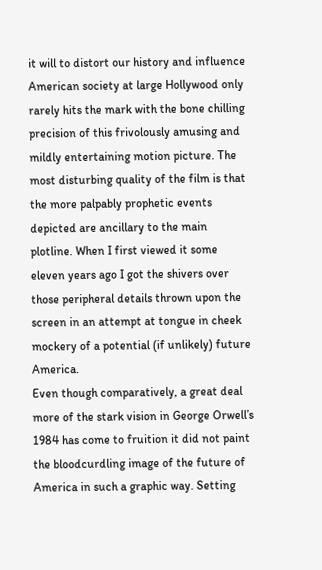it will to distort our history and influence American society at large Hollywood only rarely hits the mark with the bone chilling precision of this frivolously amusing and mildly entertaining motion picture. The most disturbing quality of the film is that the more palpably prophetic events depicted are ancillary to the main plotline. When I first viewed it some eleven years ago I got the shivers over those peripheral details thrown upon the screen in an attempt at tongue in cheek mockery of a potential (if unlikely) future America.
Even though comparatively, a great deal more of the stark vision in George Orwell’s 1984 has come to fruition it did not paint the bloodcurdling image of the future of America in such a graphic way. Setting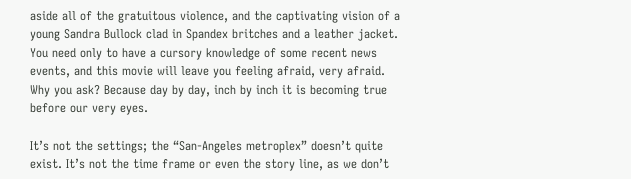aside all of the gratuitous violence, and the captivating vision of a young Sandra Bullock clad in Spandex britches and a leather jacket. You need only to have a cursory knowledge of some recent news events, and this movie will leave you feeling afraid, very afraid. Why you ask? Because day by day, inch by inch it is becoming true before our very eyes.

It’s not the settings; the “San-Angeles metroplex” doesn’t quite exist. It’s not the time frame or even the story line, as we don’t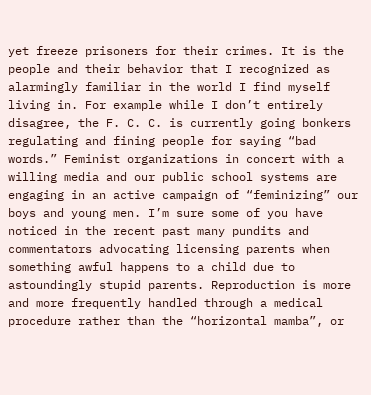yet freeze prisoners for their crimes. It is the people and their behavior that I recognized as alarmingly familiar in the world I find myself living in. For example while I don’t entirely disagree, the F. C. C. is currently going bonkers regulating and fining people for saying “bad words.” Feminist organizations in concert with a willing media and our public school systems are engaging in an active campaign of “feminizing” our boys and young men. I’m sure some of you have noticed in the recent past many pundits and commentators advocating licensing parents when something awful happens to a child due to astoundingly stupid parents. Reproduction is more and more frequently handled through a medical procedure rather than the “horizontal mamba”, or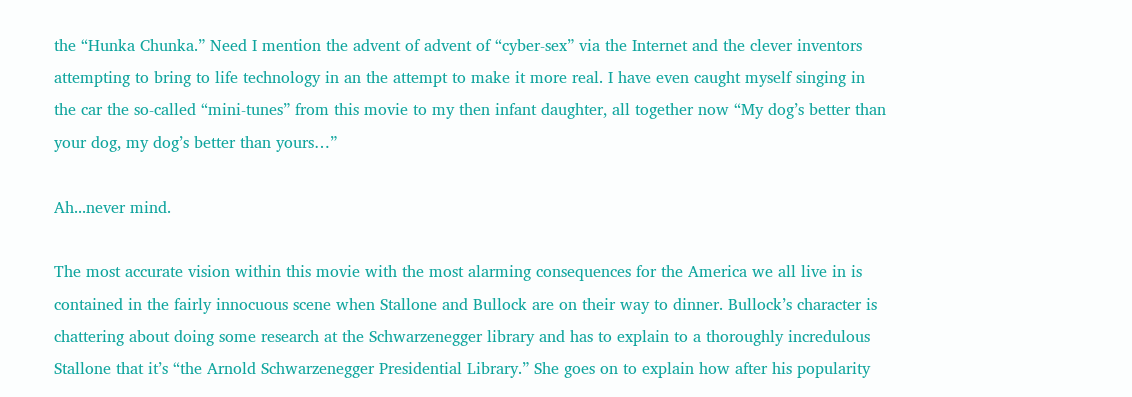the “Hunka Chunka.” Need I mention the advent of advent of “cyber-sex” via the Internet and the clever inventors attempting to bring to life technology in an the attempt to make it more real. I have even caught myself singing in the car the so-called “mini-tunes” from this movie to my then infant daughter, all together now “My dog’s better than your dog, my dog’s better than yours…”

Ah...never mind.

The most accurate vision within this movie with the most alarming consequences for the America we all live in is contained in the fairly innocuous scene when Stallone and Bullock are on their way to dinner. Bullock’s character is chattering about doing some research at the Schwarzenegger library and has to explain to a thoroughly incredulous Stallone that it’s “the Arnold Schwarzenegger Presidential Library.” She goes on to explain how after his popularity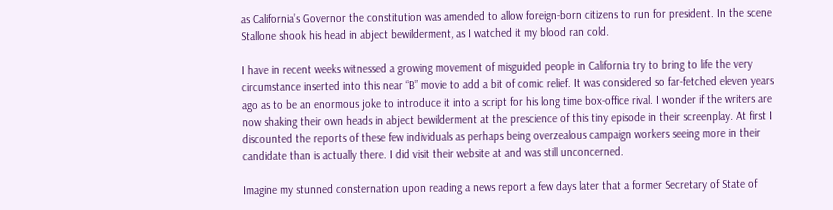as California’s Governor the constitution was amended to allow foreign-born citizens to run for president. In the scene Stallone shook his head in abject bewilderment, as I watched it my blood ran cold.

I have in recent weeks witnessed a growing movement of misguided people in California try to bring to life the very circumstance inserted into this near “B” movie to add a bit of comic relief. It was considered so far-fetched eleven years ago as to be an enormous joke to introduce it into a script for his long time box-office rival. I wonder if the writers are now shaking their own heads in abject bewilderment at the prescience of this tiny episode in their screenplay. At first I discounted the reports of these few individuals as perhaps being overzealous campaign workers seeing more in their candidate than is actually there. I did visit their website at and was still unconcerned.

Imagine my stunned consternation upon reading a news report a few days later that a former Secretary of State of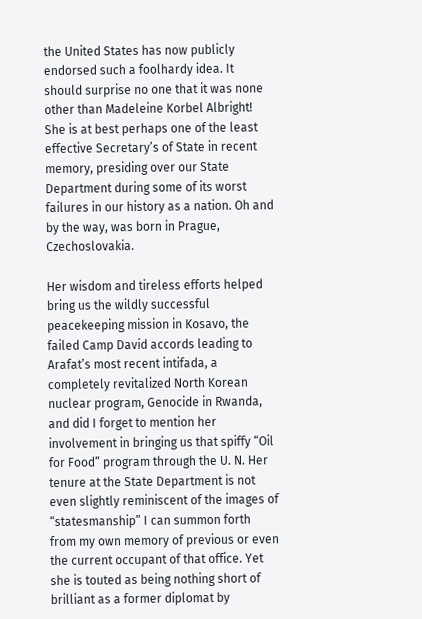the United States has now publicly endorsed such a foolhardy idea. It should surprise no one that it was none other than Madeleine Korbel Albright! She is at best perhaps one of the least effective Secretary’s of State in recent memory, presiding over our State Department during some of its worst failures in our history as a nation. Oh and by the way, was born in Prague, Czechoslovakia.

Her wisdom and tireless efforts helped bring us the wildly successful peacekeeping mission in Kosavo, the failed Camp David accords leading to Arafat’s most recent intifada, a completely revitalized North Korean nuclear program, Genocide in Rwanda, and did I forget to mention her involvement in bringing us that spiffy “Oil for Food” program through the U. N. Her tenure at the State Department is not even slightly reminiscent of the images of “statesmanship” I can summon forth from my own memory of previous or even the current occupant of that office. Yet she is touted as being nothing short of brilliant as a former diplomat by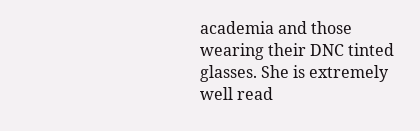academia and those wearing their DNC tinted glasses. She is extremely well read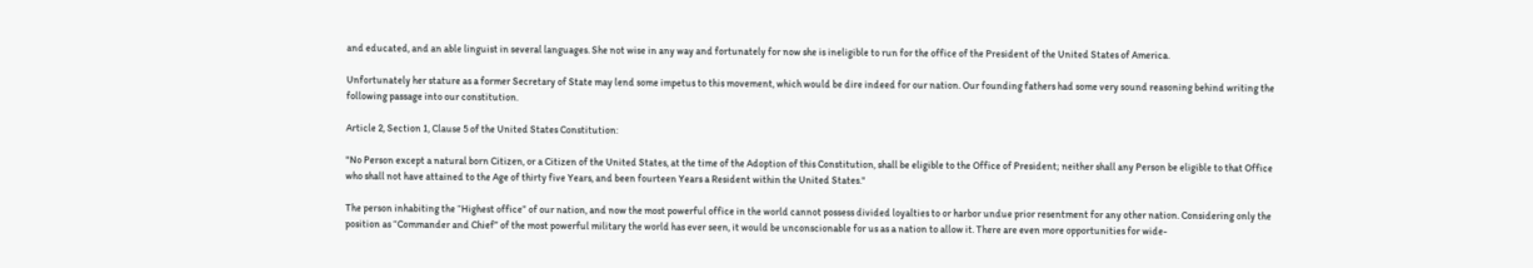and educated, and an able linguist in several languages. She not wise in any way and fortunately for now she is ineligible to run for the office of the President of the United States of America.

Unfortunately her stature as a former Secretary of State may lend some impetus to this movement, which would be dire indeed for our nation. Our founding fathers had some very sound reasoning behind writing the following passage into our constitution.

Article 2, Section 1, Clause 5 of the United States Constitution:

"No Person except a natural born Citizen, or a Citizen of the United States, at the time of the Adoption of this Constitution, shall be eligible to the Office of President; neither shall any Person be eligible to that Office who shall not have attained to the Age of thirty five Years, and been fourteen Years a Resident within the United States."

The person inhabiting the “Highest office” of our nation, and now the most powerful office in the world cannot possess divided loyalties to or harbor undue prior resentment for any other nation. Considering only the position as “Commander and Chief” of the most powerful military the world has ever seen, it would be unconscionable for us as a nation to allow it. There are even more opportunities for wide-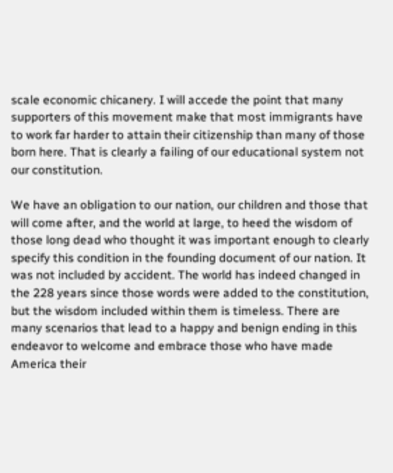scale economic chicanery. I will accede the point that many supporters of this movement make that most immigrants have to work far harder to attain their citizenship than many of those born here. That is clearly a failing of our educational system not our constitution.

We have an obligation to our nation, our children and those that will come after, and the world at large, to heed the wisdom of those long dead who thought it was important enough to clearly specify this condition in the founding document of our nation. It was not included by accident. The world has indeed changed in the 228 years since those words were added to the constitution, but the wisdom included within them is timeless. There are many scenarios that lead to a happy and benign ending in this endeavor to welcome and embrace those who have made America their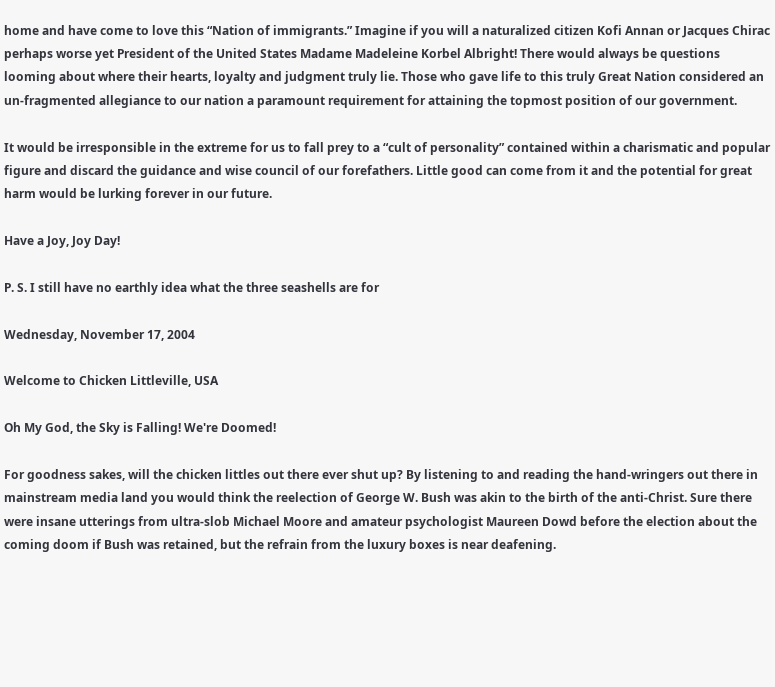home and have come to love this “Nation of immigrants.” Imagine if you will a naturalized citizen Kofi Annan or Jacques Chirac perhaps worse yet President of the United States Madame Madeleine Korbel Albright! There would always be questions looming about where their hearts, loyalty and judgment truly lie. Those who gave life to this truly Great Nation considered an un-fragmented allegiance to our nation a paramount requirement for attaining the topmost position of our government.

It would be irresponsible in the extreme for us to fall prey to a “cult of personality” contained within a charismatic and popular figure and discard the guidance and wise council of our forefathers. Little good can come from it and the potential for great harm would be lurking forever in our future.

Have a Joy, Joy Day!

P. S. I still have no earthly idea what the three seashells are for

Wednesday, November 17, 2004

Welcome to Chicken Littleville, USA

Oh My God, the Sky is Falling! We're Doomed!

For goodness sakes, will the chicken littles out there ever shut up? By listening to and reading the hand-wringers out there in mainstream media land you would think the reelection of George W. Bush was akin to the birth of the anti-Christ. Sure there were insane utterings from ultra-slob Michael Moore and amateur psychologist Maureen Dowd before the election about the coming doom if Bush was retained, but the refrain from the luxury boxes is near deafening.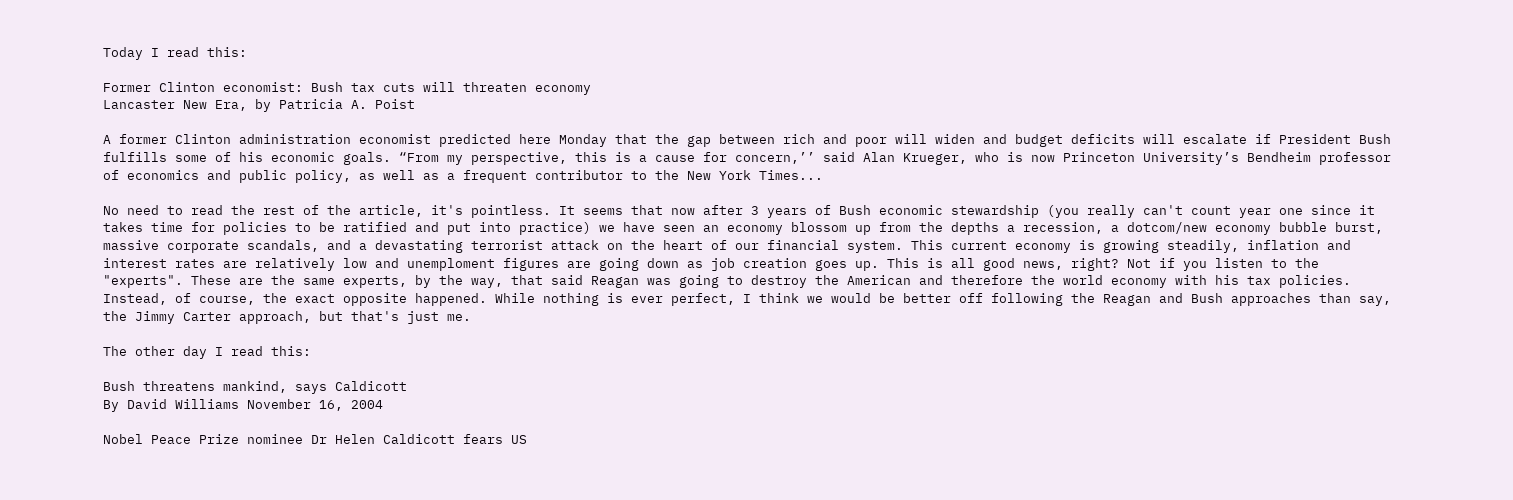Today I read this:

Former Clinton economist: Bush tax cuts will threaten economy
Lancaster New Era, by Patricia A. Poist

A former Clinton administration economist predicted here Monday that the gap between rich and poor will widen and budget deficits will escalate if President Bush fulfills some of his economic goals. “From my perspective, this is a cause for concern,’’ said Alan Krueger, who is now Princeton University’s Bendheim professor of economics and public policy, as well as a frequent contributor to the New York Times...

No need to read the rest of the article, it's pointless. It seems that now after 3 years of Bush economic stewardship (you really can't count year one since it takes time for policies to be ratified and put into practice) we have seen an economy blossom up from the depths a recession, a dotcom/new economy bubble burst, massive corporate scandals, and a devastating terrorist attack on the heart of our financial system. This current economy is growing steadily, inflation and interest rates are relatively low and unemploment figures are going down as job creation goes up. This is all good news, right? Not if you listen to the "experts". These are the same experts, by the way, that said Reagan was going to destroy the American and therefore the world economy with his tax policies. Instead, of course, the exact opposite happened. While nothing is ever perfect, I think we would be better off following the Reagan and Bush approaches than say, the Jimmy Carter approach, but that's just me.

The other day I read this:

Bush threatens mankind, says Caldicott
By David Williams November 16, 2004

Nobel Peace Prize nominee Dr Helen Caldicott fears US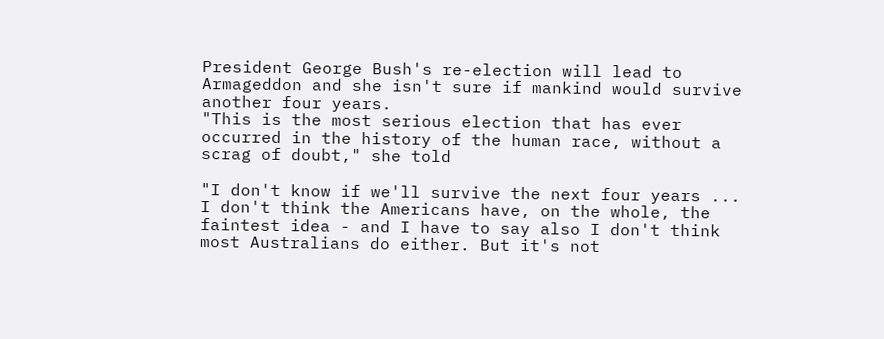President George Bush's re-election will lead to Armageddon and she isn't sure if mankind would survive another four years.
"This is the most serious election that has ever occurred in the history of the human race, without a scrag of doubt," she told

"I don't know if we'll survive the next four years ... I don't think the Americans have, on the whole, the faintest idea - and I have to say also I don't think most Australians do either. But it's not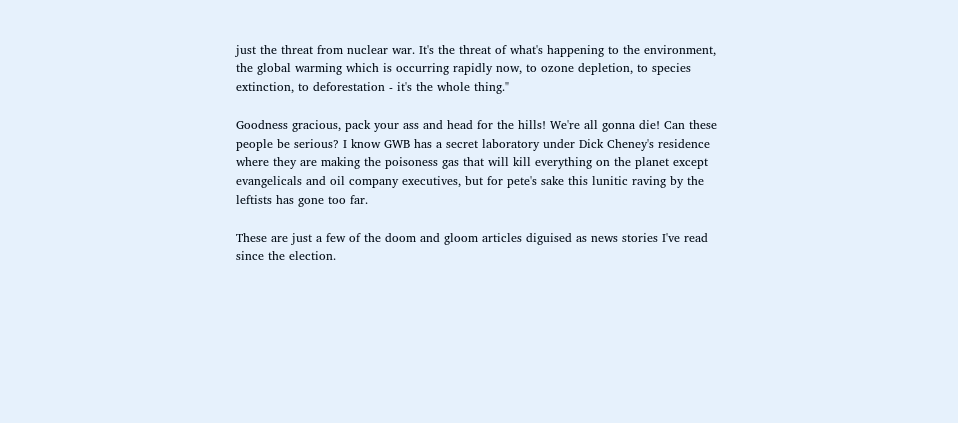just the threat from nuclear war. It's the threat of what's happening to the environment, the global warming which is occurring rapidly now, to ozone depletion, to species extinction, to deforestation - it's the whole thing."

Goodness gracious, pack your ass and head for the hills! We're all gonna die! Can these people be serious? I know GWB has a secret laboratory under Dick Cheney's residence where they are making the poisoness gas that will kill everything on the planet except evangelicals and oil company executives, but for pete's sake this lunitic raving by the leftists has gone too far.

These are just a few of the doom and gloom articles diguised as news stories I've read since the election.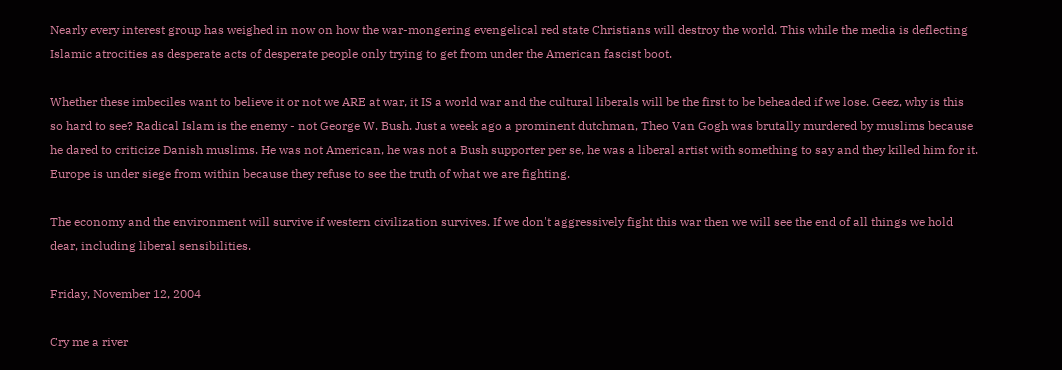Nearly every interest group has weighed in now on how the war-mongering evengelical red state Christians will destroy the world. This while the media is deflecting Islamic atrocities as desperate acts of desperate people only trying to get from under the American fascist boot.

Whether these imbeciles want to believe it or not we ARE at war, it IS a world war and the cultural liberals will be the first to be beheaded if we lose. Geez, why is this so hard to see? Radical Islam is the enemy - not George W. Bush. Just a week ago a prominent dutchman, Theo Van Gogh was brutally murdered by muslims because he dared to criticize Danish muslims. He was not American, he was not a Bush supporter per se, he was a liberal artist with something to say and they killed him for it. Europe is under siege from within because they refuse to see the truth of what we are fighting.

The economy and the environment will survive if western civilization survives. If we don't aggressively fight this war then we will see the end of all things we hold dear, including liberal sensibilities.

Friday, November 12, 2004

Cry me a river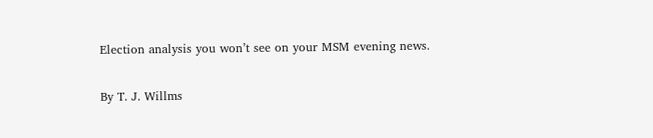Election analysis you won’t see on your MSM evening news.

By T. J. Willms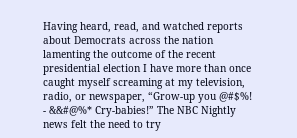Having heard, read, and watched reports about Democrats across the nation lamenting the outcome of the recent presidential election I have more than once caught myself screaming at my television, radio, or newspaper, “Grow-up you @#$%! - &&#@%* Cry-babies!” The NBC Nightly news felt the need to try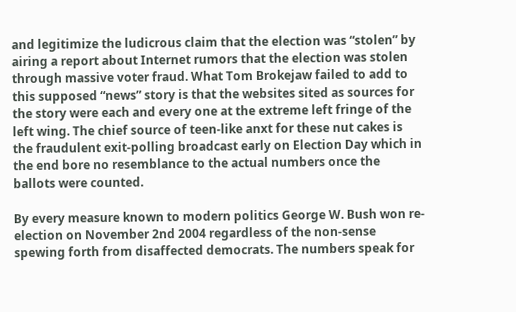and legitimize the ludicrous claim that the election was “stolen” by airing a report about Internet rumors that the election was stolen through massive voter fraud. What Tom Brokejaw failed to add to this supposed “news” story is that the websites sited as sources for the story were each and every one at the extreme left fringe of the left wing. The chief source of teen-like anxt for these nut cakes is the fraudulent exit-polling broadcast early on Election Day which in the end bore no resemblance to the actual numbers once the ballots were counted.

By every measure known to modern politics George W. Bush won re-election on November 2nd 2004 regardless of the non-sense spewing forth from disaffected democrats. The numbers speak for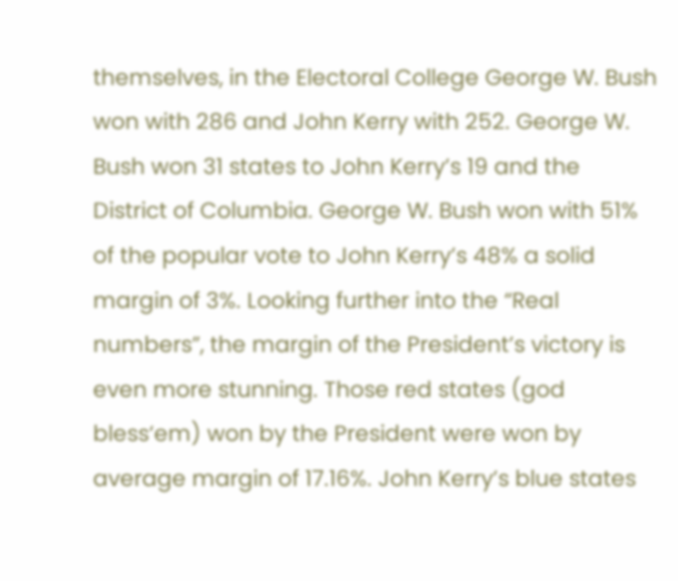themselves, in the Electoral College George W. Bush won with 286 and John Kerry with 252. George W. Bush won 31 states to John Kerry’s 19 and the District of Columbia. George W. Bush won with 51% of the popular vote to John Kerry’s 48% a solid margin of 3%. Looking further into the “Real numbers”, the margin of the President’s victory is even more stunning. Those red states (god bless‘em) won by the President were won by average margin of 17.16%. John Kerry’s blue states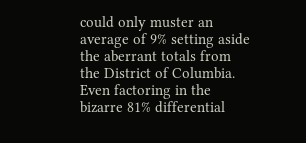could only muster an average of 9% setting aside the aberrant totals from the District of Columbia. Even factoring in the bizarre 81% differential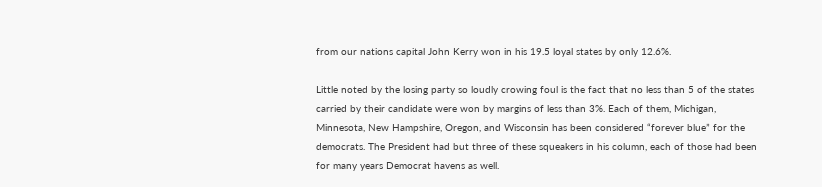from our nations capital John Kerry won in his 19.5 loyal states by only 12.6%.

Little noted by the losing party so loudly crowing foul is the fact that no less than 5 of the states carried by their candidate were won by margins of less than 3%. Each of them, Michigan, Minnesota, New Hampshire, Oregon, and Wisconsin has been considered “forever blue” for the democrats. The President had but three of these squeakers in his column, each of those had been for many years Democrat havens as well.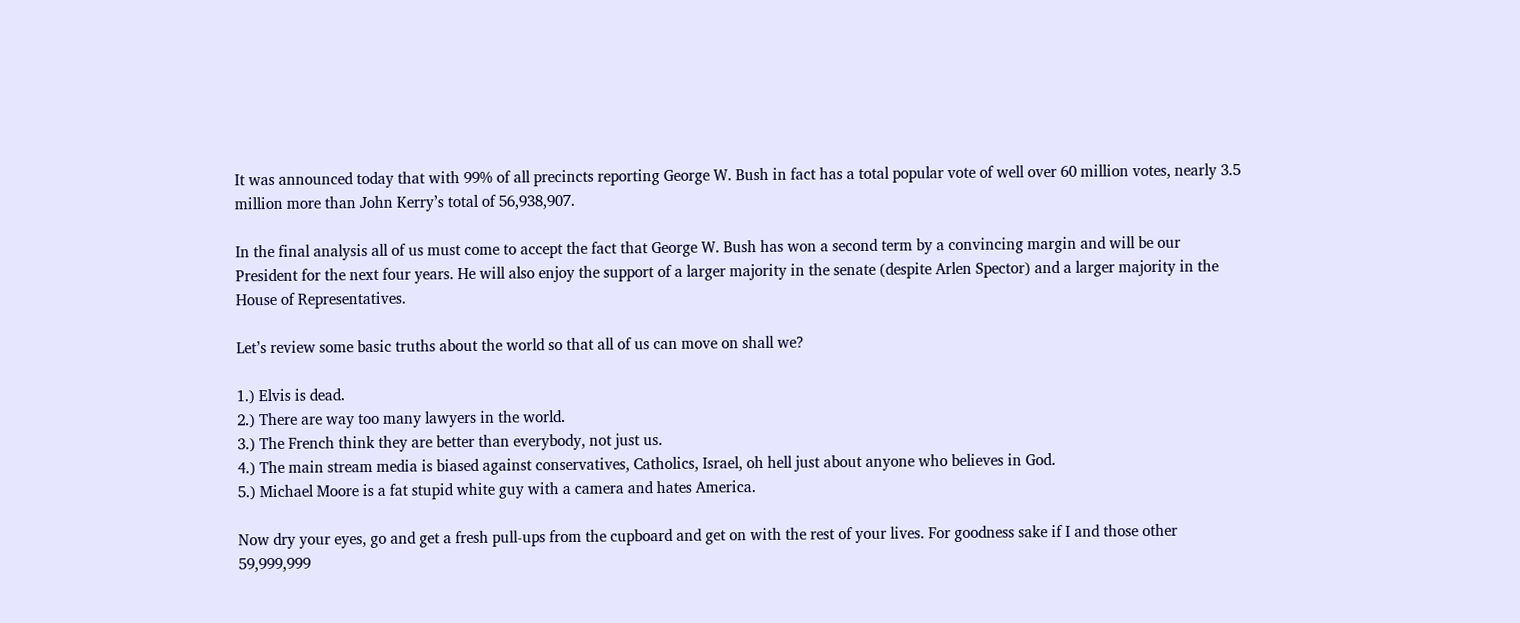It was announced today that with 99% of all precincts reporting George W. Bush in fact has a total popular vote of well over 60 million votes, nearly 3.5 million more than John Kerry’s total of 56,938,907.

In the final analysis all of us must come to accept the fact that George W. Bush has won a second term by a convincing margin and will be our President for the next four years. He will also enjoy the support of a larger majority in the senate (despite Arlen Spector) and a larger majority in the House of Representatives.

Let’s review some basic truths about the world so that all of us can move on shall we?

1.) Elvis is dead.
2.) There are way too many lawyers in the world.
3.) The French think they are better than everybody, not just us.
4.) The main stream media is biased against conservatives, Catholics, Israel, oh hell just about anyone who believes in God.
5.) Michael Moore is a fat stupid white guy with a camera and hates America.

Now dry your eyes, go and get a fresh pull-ups from the cupboard and get on with the rest of your lives. For goodness sake if I and those other 59,999,999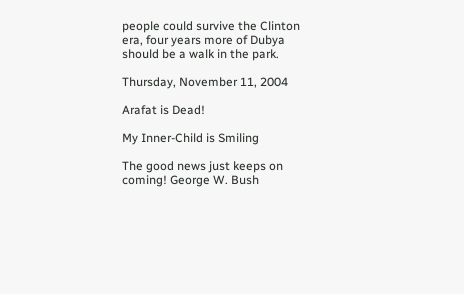people could survive the Clinton era, four years more of Dubya should be a walk in the park.

Thursday, November 11, 2004

Arafat is Dead!

My Inner-Child is Smiling

The good news just keeps on coming! George W. Bush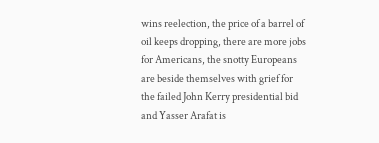wins reelection, the price of a barrel of oil keeps dropping, there are more jobs for Americans, the snotty Europeans are beside themselves with grief for the failed John Kerry presidential bid and Yasser Arafat is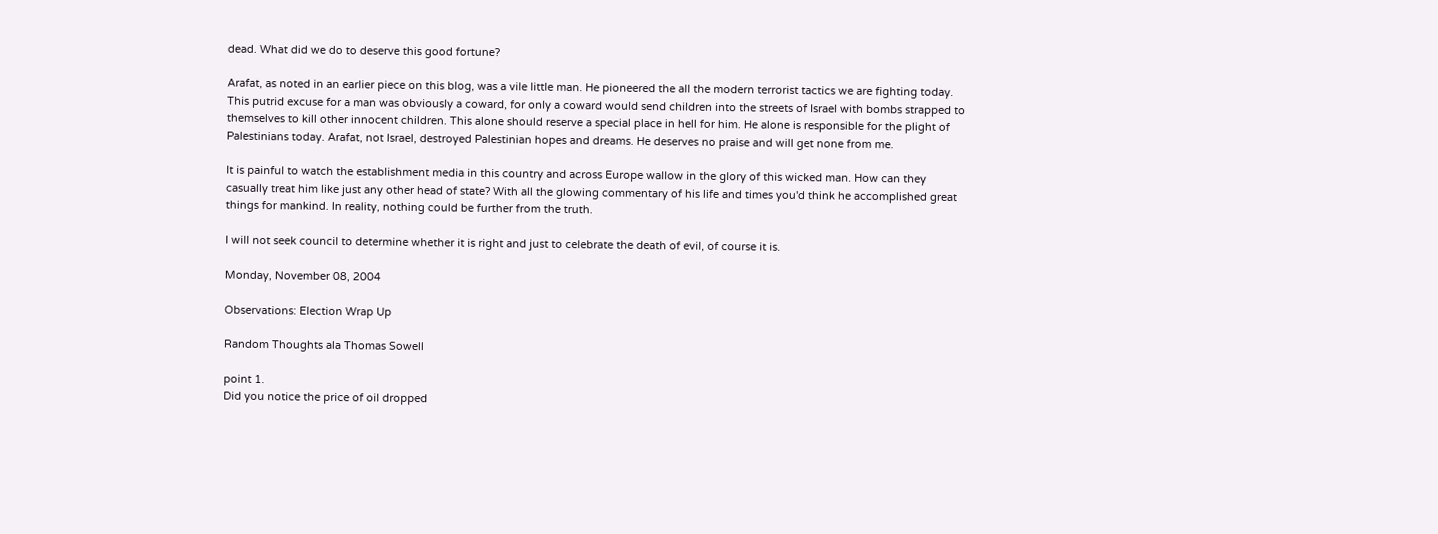dead. What did we do to deserve this good fortune?

Arafat, as noted in an earlier piece on this blog, was a vile little man. He pioneered the all the modern terrorist tactics we are fighting today. This putrid excuse for a man was obviously a coward, for only a coward would send children into the streets of Israel with bombs strapped to themselves to kill other innocent children. This alone should reserve a special place in hell for him. He alone is responsible for the plight of Palestinians today. Arafat, not Israel, destroyed Palestinian hopes and dreams. He deserves no praise and will get none from me.

It is painful to watch the establishment media in this country and across Europe wallow in the glory of this wicked man. How can they casually treat him like just any other head of state? With all the glowing commentary of his life and times you'd think he accomplished great things for mankind. In reality, nothing could be further from the truth.

I will not seek council to determine whether it is right and just to celebrate the death of evil, of course it is.

Monday, November 08, 2004

Observations: Election Wrap Up

Random Thoughts ala Thomas Sowell

point 1.
Did you notice the price of oil dropped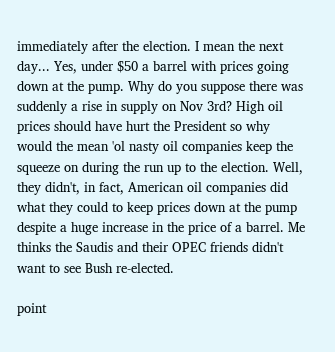immediately after the election. I mean the next day... Yes, under $50 a barrel with prices going down at the pump. Why do you suppose there was suddenly a rise in supply on Nov 3rd? High oil prices should have hurt the President so why would the mean 'ol nasty oil companies keep the squeeze on during the run up to the election. Well, they didn't, in fact, American oil companies did what they could to keep prices down at the pump despite a huge increase in the price of a barrel. Me thinks the Saudis and their OPEC friends didn't want to see Bush re-elected.

point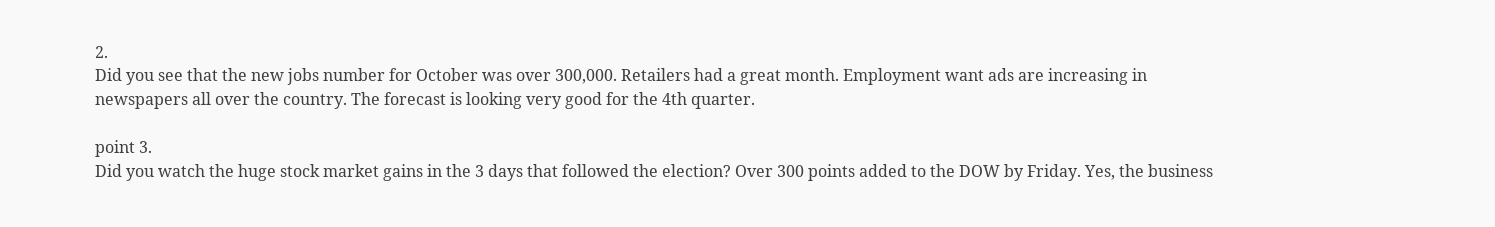2.
Did you see that the new jobs number for October was over 300,000. Retailers had a great month. Employment want ads are increasing in newspapers all over the country. The forecast is looking very good for the 4th quarter.

point 3.
Did you watch the huge stock market gains in the 3 days that followed the election? Over 300 points added to the DOW by Friday. Yes, the business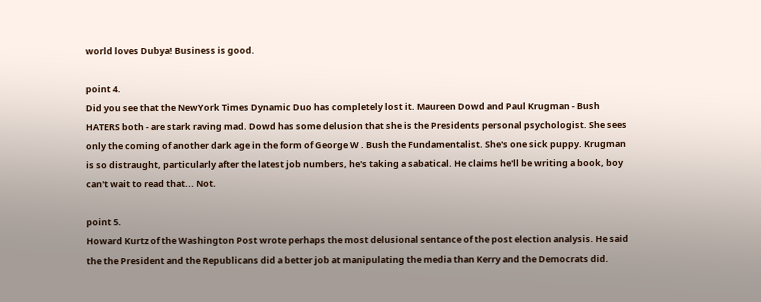world loves Dubya! Business is good.

point 4.
Did you see that the NewYork Times Dynamic Duo has completely lost it. Maureen Dowd and Paul Krugman - Bush HATERS both - are stark raving mad. Dowd has some delusion that she is the Presidents personal psychologist. She sees only the coming of another dark age in the form of George W . Bush the Fundamentalist. She's one sick puppy. Krugman is so distraught, particularly after the latest job numbers, he's taking a sabatical. He claims he'll be writing a book, boy can't wait to read that... Not.

point 5.
Howard Kurtz of the Washington Post wrote perhaps the most delusional sentance of the post election analysis. He said the the President and the Republicans did a better job at manipulating the media than Kerry and the Democrats did.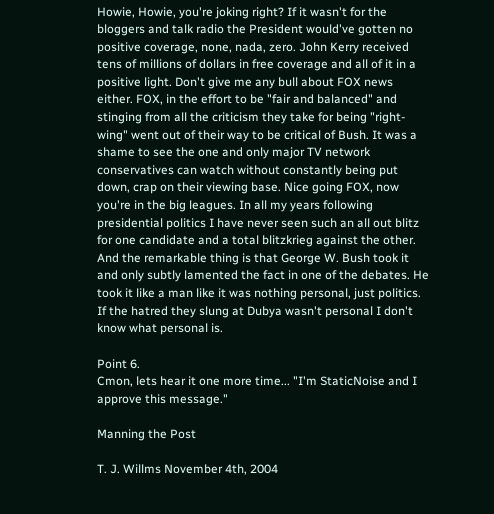Howie, Howie, you're joking right? If it wasn't for the bloggers and talk radio the President would've gotten no positive coverage, none, nada, zero. John Kerry received tens of millions of dollars in free coverage and all of it in a positive light. Don't give me any bull about FOX news either. FOX, in the effort to be "fair and balanced" and stinging from all the criticism they take for being "right-wing" went out of their way to be critical of Bush. It was a shame to see the one and only major TV network conservatives can watch without constantly being put down, crap on their viewing base. Nice going FOX, now you're in the big leagues. In all my years following presidential politics I have never seen such an all out blitz for one candidate and a total blitzkrieg against the other. And the remarkable thing is that George W. Bush took it and only subtly lamented the fact in one of the debates. He took it like a man like it was nothing personal, just politics. If the hatred they slung at Dubya wasn't personal I don't know what personal is.

Point 6.
Cmon, lets hear it one more time... "I'm StaticNoise and I approve this message."

Manning the Post

T. J. Willms November 4th, 2004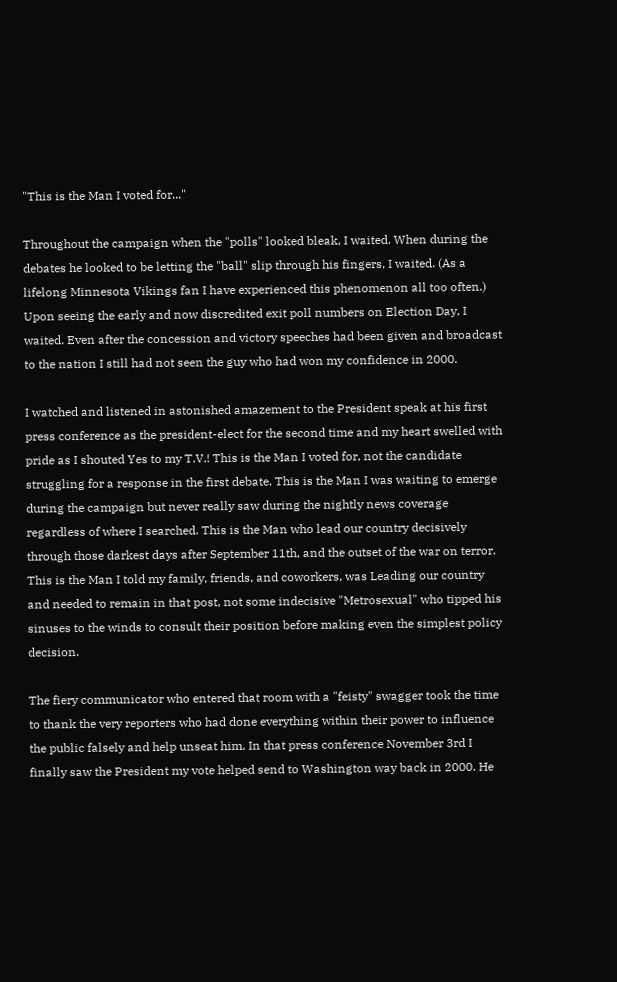"This is the Man I voted for..."

Throughout the campaign when the "polls" looked bleak, I waited. When during the debates he looked to be letting the "ball" slip through his fingers, I waited. (As a lifelong Minnesota Vikings fan I have experienced this phenomenon all too often.) Upon seeing the early and now discredited exit poll numbers on Election Day, I waited. Even after the concession and victory speeches had been given and broadcast to the nation I still had not seen the guy who had won my confidence in 2000.

I watched and listened in astonished amazement to the President speak at his first press conference as the president-elect for the second time and my heart swelled with pride as I shouted Yes to my T.V.! This is the Man I voted for, not the candidate struggling for a response in the first debate. This is the Man I was waiting to emerge during the campaign but never really saw during the nightly news coverage regardless of where I searched. This is the Man who lead our country decisively through those darkest days after September 11th, and the outset of the war on terror. This is the Man I told my family, friends, and coworkers, was Leading our country and needed to remain in that post, not some indecisive "Metrosexual" who tipped his sinuses to the winds to consult their position before making even the simplest policy decision.

The fiery communicator who entered that room with a "feisty" swagger took the time to thank the very reporters who had done everything within their power to influence the public falsely and help unseat him. In that press conference November 3rd I finally saw the President my vote helped send to Washington way back in 2000. He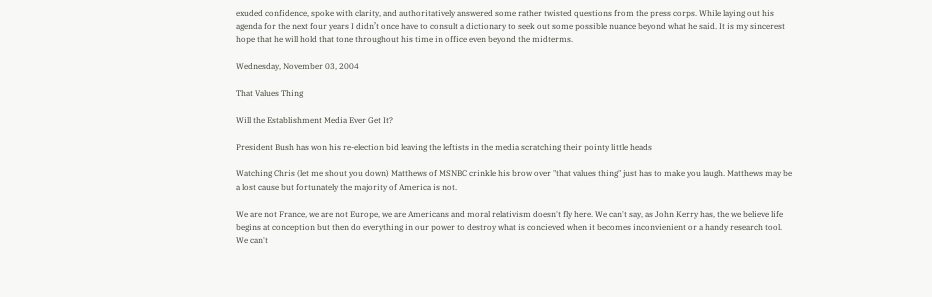exuded confidence, spoke with clarity, and authoritatively answered some rather twisted questions from the press corps. While laying out his agenda for the next four years I didn’t once have to consult a dictionary to seek out some possible nuance beyond what he said. It is my sincerest hope that he will hold that tone throughout his time in office even beyond the midterms.

Wednesday, November 03, 2004

That Values Thing

Will the Establishment Media Ever Get It?

President Bush has won his re-election bid leaving the leftists in the media scratching their pointy little heads

Watching Chris (let me shout you down) Matthews of MSNBC crinkle his brow over "that values thing" just has to make you laugh. Matthews may be a lost cause but fortunately the majority of America is not.

We are not France, we are not Europe, we are Americans and moral relativism doesn't fly here. We can't say, as John Kerry has, the we believe life begins at conception but then do everything in our power to destroy what is concieved when it becomes inconvienient or a handy research tool. We can't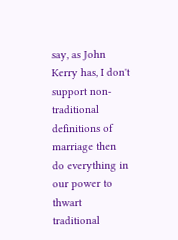say, as John Kerry has, I don't support non-traditional definitions of marriage then do everything in our power to thwart traditional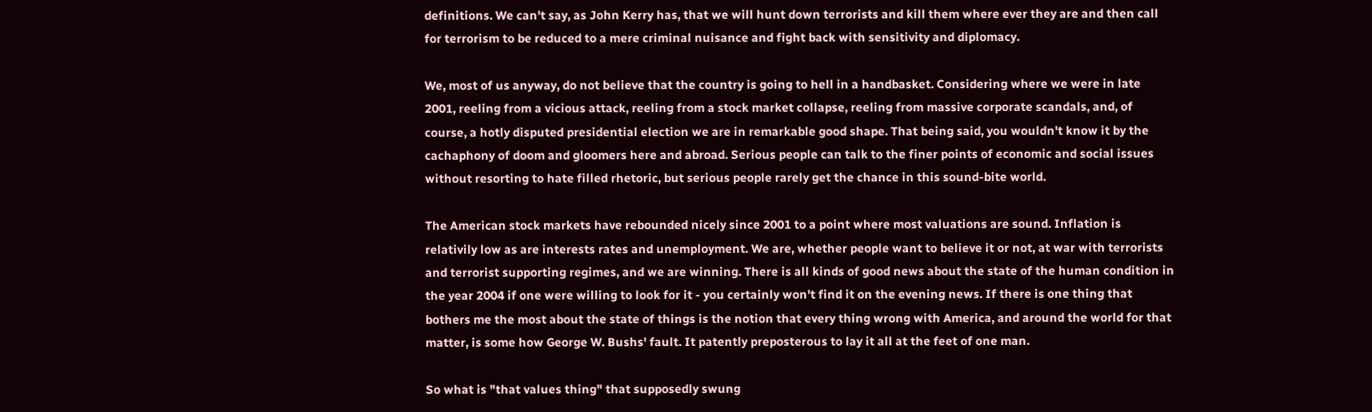definitions. We can't say, as John Kerry has, that we will hunt down terrorists and kill them where ever they are and then call for terrorism to be reduced to a mere criminal nuisance and fight back with sensitivity and diplomacy.

We, most of us anyway, do not believe that the country is going to hell in a handbasket. Considering where we were in late 2001, reeling from a vicious attack, reeling from a stock market collapse, reeling from massive corporate scandals, and, of course, a hotly disputed presidential election we are in remarkable good shape. That being said, you wouldn't know it by the cachaphony of doom and gloomers here and abroad. Serious people can talk to the finer points of economic and social issues without resorting to hate filled rhetoric, but serious people rarely get the chance in this sound-bite world.

The American stock markets have rebounded nicely since 2001 to a point where most valuations are sound. Inflation is relativily low as are interests rates and unemployment. We are, whether people want to believe it or not, at war with terrorists and terrorist supporting regimes, and we are winning. There is all kinds of good news about the state of the human condition in the year 2004 if one were willing to look for it - you certainly won't find it on the evening news. If there is one thing that bothers me the most about the state of things is the notion that every thing wrong with America, and around the world for that matter, is some how George W. Bushs' fault. It patently preposterous to lay it all at the feet of one man.

So what is "that values thing" that supposedly swung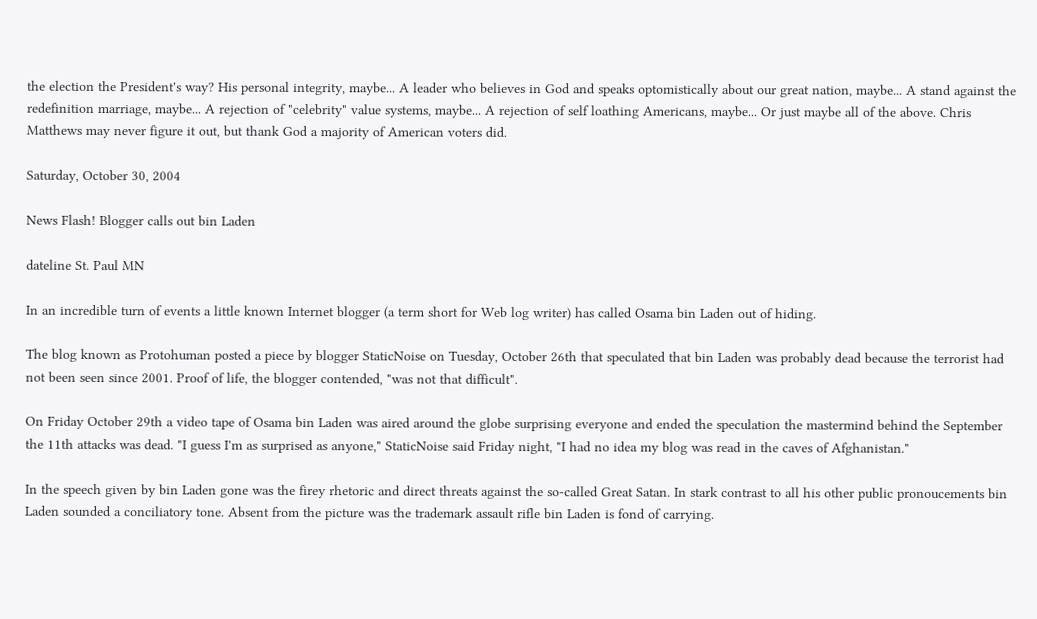the election the President's way? His personal integrity, maybe... A leader who believes in God and speaks optomistically about our great nation, maybe... A stand against the redefinition marriage, maybe... A rejection of "celebrity" value systems, maybe... A rejection of self loathing Americans, maybe... Or just maybe all of the above. Chris Matthews may never figure it out, but thank God a majority of American voters did.

Saturday, October 30, 2004

News Flash! Blogger calls out bin Laden

dateline St. Paul MN

In an incredible turn of events a little known Internet blogger (a term short for Web log writer) has called Osama bin Laden out of hiding.

The blog known as Protohuman posted a piece by blogger StaticNoise on Tuesday, October 26th that speculated that bin Laden was probably dead because the terrorist had not been seen since 2001. Proof of life, the blogger contended, "was not that difficult".

On Friday October 29th a video tape of Osama bin Laden was aired around the globe surprising everyone and ended the speculation the mastermind behind the September the 11th attacks was dead. "I guess I'm as surprised as anyone," StaticNoise said Friday night, "I had no idea my blog was read in the caves of Afghanistan."

In the speech given by bin Laden gone was the firey rhetoric and direct threats against the so-called Great Satan. In stark contrast to all his other public pronoucements bin Laden sounded a conciliatory tone. Absent from the picture was the trademark assault rifle bin Laden is fond of carrying.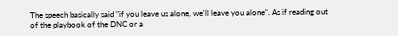The speech basically said "if you leave us alone, we'll leave you alone". As if reading out of the playbook of the DNC or a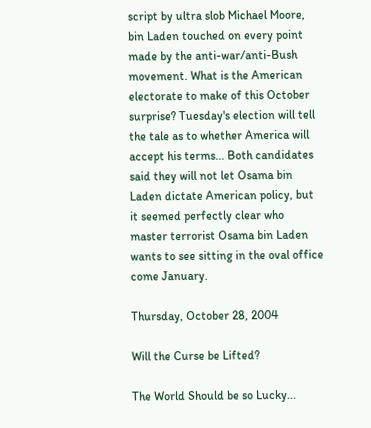script by ultra slob Michael Moore, bin Laden touched on every point made by the anti-war/anti-Bush movement. What is the American electorate to make of this October surprise? Tuesday's election will tell the tale as to whether America will accept his terms... Both candidates said they will not let Osama bin Laden dictate American policy, but it seemed perfectly clear who master terrorist Osama bin Laden wants to see sitting in the oval office come January.

Thursday, October 28, 2004

Will the Curse be Lifted?

The World Should be so Lucky...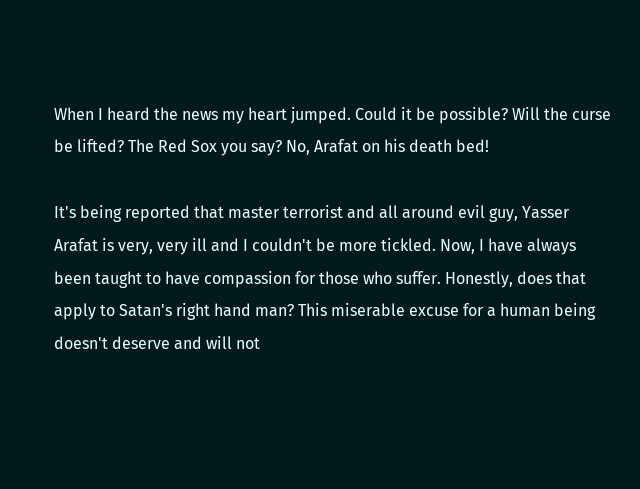When I heard the news my heart jumped. Could it be possible? Will the curse be lifted? The Red Sox you say? No, Arafat on his death bed!

It's being reported that master terrorist and all around evil guy, Yasser Arafat is very, very ill and I couldn't be more tickled. Now, I have always been taught to have compassion for those who suffer. Honestly, does that apply to Satan's right hand man? This miserable excuse for a human being doesn't deserve and will not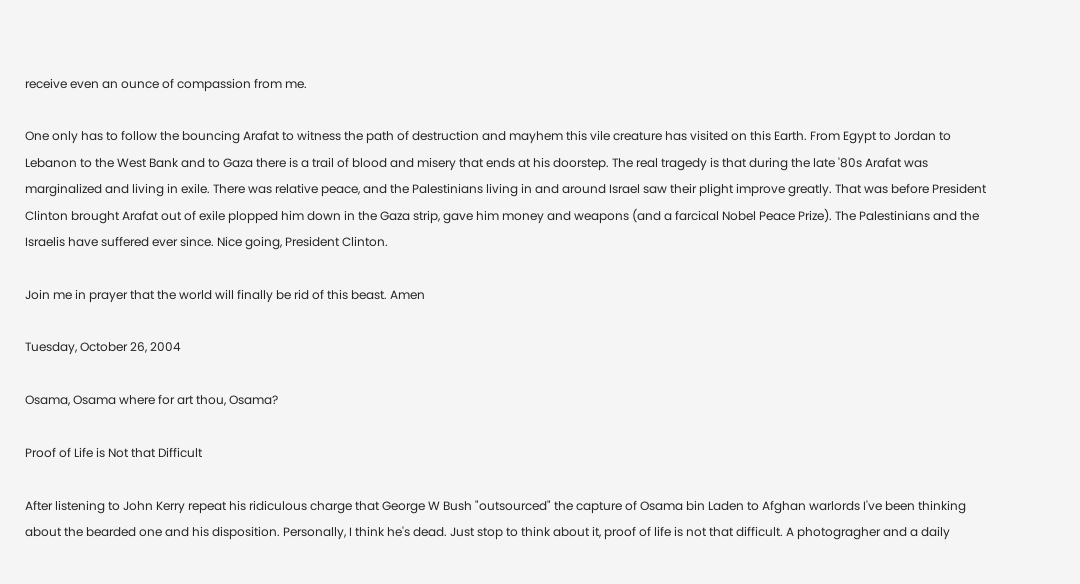receive even an ounce of compassion from me.

One only has to follow the bouncing Arafat to witness the path of destruction and mayhem this vile creature has visited on this Earth. From Egypt to Jordan to Lebanon to the West Bank and to Gaza there is a trail of blood and misery that ends at his doorstep. The real tragedy is that during the late '80s Arafat was marginalized and living in exile. There was relative peace, and the Palestinians living in and around Israel saw their plight improve greatly. That was before President Clinton brought Arafat out of exile plopped him down in the Gaza strip, gave him money and weapons (and a farcical Nobel Peace Prize). The Palestinians and the Israelis have suffered ever since. Nice going, President Clinton.

Join me in prayer that the world will finally be rid of this beast. Amen

Tuesday, October 26, 2004

Osama, Osama where for art thou, Osama?

Proof of Life is Not that Difficult

After listening to John Kerry repeat his ridiculous charge that George W Bush "outsourced" the capture of Osama bin Laden to Afghan warlords I've been thinking about the bearded one and his disposition. Personally, I think he's dead. Just stop to think about it, proof of life is not that difficult. A photogragher and a daily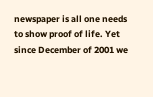newspaper is all one needs to show proof of life. Yet since December of 2001 we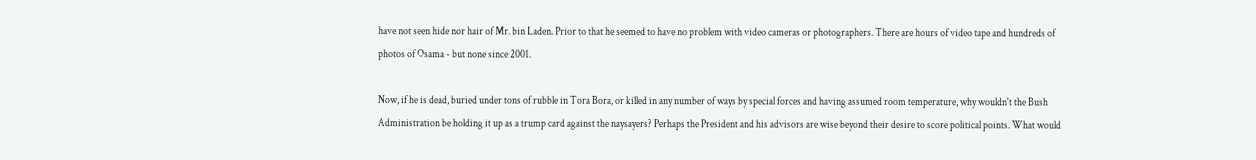have not seen hide nor hair of Mr. bin Laden. Prior to that he seemed to have no problem with video cameras or photographers. There are hours of video tape and hundreds of photos of Osama - but none since 2001.

Now, if he is dead, buried under tons of rubble in Tora Bora, or killed in any number of ways by special forces and having assumed room temperature, why wouldn't the Bush Administration be holding it up as a trump card against the naysayers? Perhaps the President and his advisors are wise beyond their desire to score political points. What would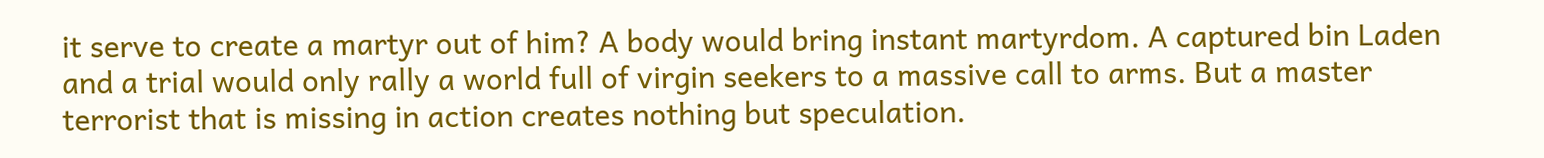it serve to create a martyr out of him? A body would bring instant martyrdom. A captured bin Laden and a trial would only rally a world full of virgin seekers to a massive call to arms. But a master terrorist that is missing in action creates nothing but speculation.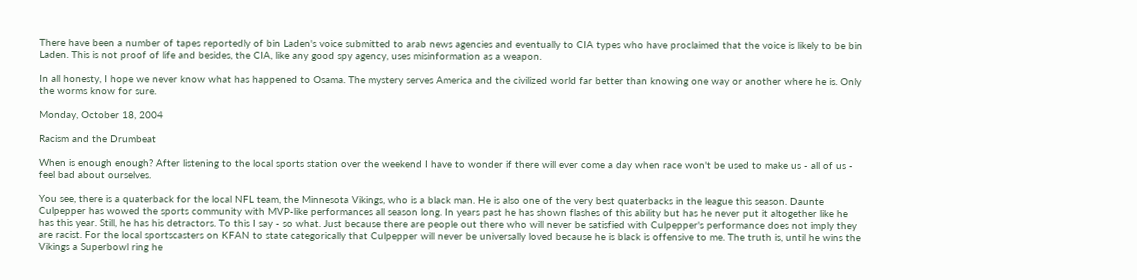There have been a number of tapes reportedly of bin Laden's voice submitted to arab news agencies and eventually to CIA types who have proclaimed that the voice is likely to be bin Laden. This is not proof of life and besides, the CIA, like any good spy agency, uses misinformation as a weapon.

In all honesty, I hope we never know what has happened to Osama. The mystery serves America and the civilized world far better than knowing one way or another where he is. Only the worms know for sure.

Monday, October 18, 2004

Racism and the Drumbeat

When is enough enough? After listening to the local sports station over the weekend I have to wonder if there will ever come a day when race won't be used to make us - all of us - feel bad about ourselves.

You see, there is a quaterback for the local NFL team, the Minnesota Vikings, who is a black man. He is also one of the very best quaterbacks in the league this season. Daunte Culpepper has wowed the sports community with MVP-like performances all season long. In years past he has shown flashes of this ability but has he never put it altogether like he has this year. Still, he has his detractors. To this I say - so what. Just because there are people out there who will never be satisfied with Culpepper's performance does not imply they are racist. For the local sportscasters on KFAN to state categorically that Culpepper will never be universally loved because he is black is offensive to me. The truth is, until he wins the Vikings a Superbowl ring he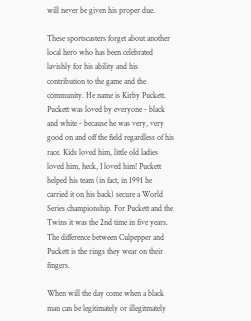will never be given his proper due.

These sportscasters forget about another local hero who has been celebrated lavishly for his ability and his contribution to the game and the community. He name is Kirby Puckett. Puckett was loved by everyone - black and white - because he was very, very good on and off the field regardless of his race. Kids loved him, little old ladies loved him, heck, I loved him! Puckett helped his team (in fact, in 1991 he carried it on his back) secure a World Series championship. For Puckett and the Twins it was the 2nd time in five years. The difference between Culpepper and Puckett is the rings they wear on their fingers.

When will the day come when a black man can be legitimately or illegitmately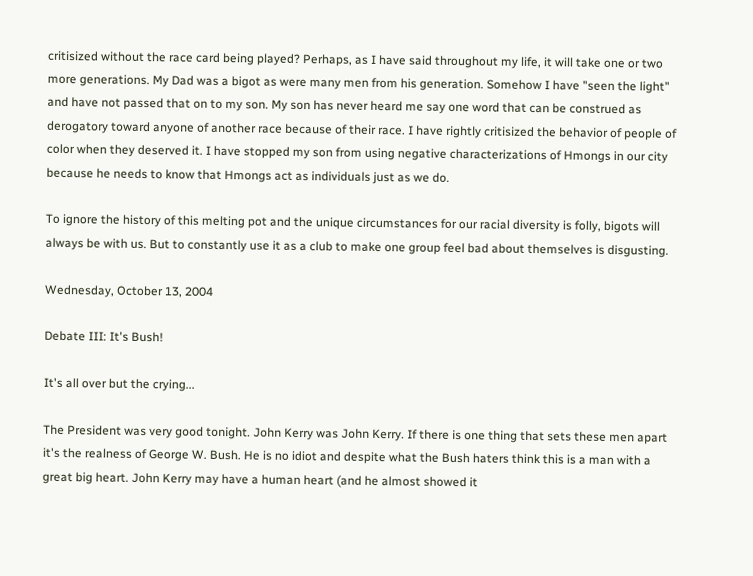critisized without the race card being played? Perhaps, as I have said throughout my life, it will take one or two more generations. My Dad was a bigot as were many men from his generation. Somehow I have "seen the light" and have not passed that on to my son. My son has never heard me say one word that can be construed as derogatory toward anyone of another race because of their race. I have rightly critisized the behavior of people of color when they deserved it. I have stopped my son from using negative characterizations of Hmongs in our city because he needs to know that Hmongs act as individuals just as we do.

To ignore the history of this melting pot and the unique circumstances for our racial diversity is folly, bigots will always be with us. But to constantly use it as a club to make one group feel bad about themselves is disgusting.

Wednesday, October 13, 2004

Debate III: It's Bush!

It's all over but the crying...

The President was very good tonight. John Kerry was John Kerry. If there is one thing that sets these men apart it's the realness of George W. Bush. He is no idiot and despite what the Bush haters think this is a man with a great big heart. John Kerry may have a human heart (and he almost showed it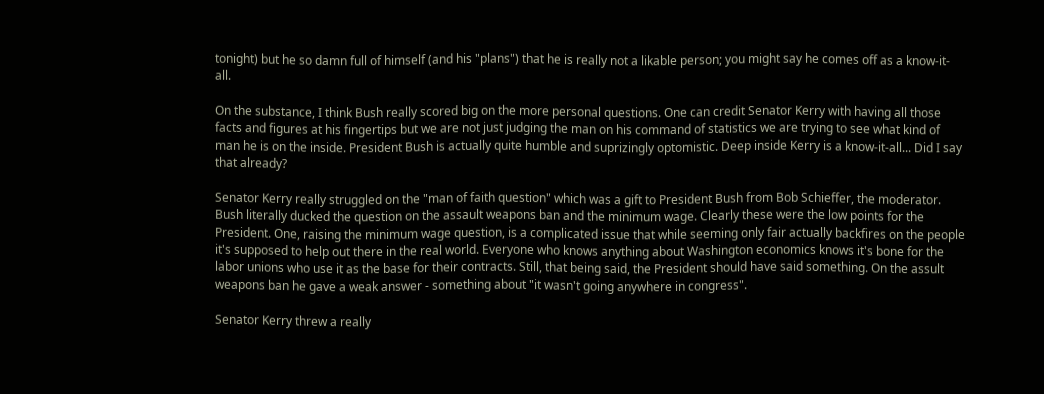tonight) but he so damn full of himself (and his "plans") that he is really not a likable person; you might say he comes off as a know-it-all.

On the substance, I think Bush really scored big on the more personal questions. One can credit Senator Kerry with having all those facts and figures at his fingertips but we are not just judging the man on his command of statistics we are trying to see what kind of man he is on the inside. President Bush is actually quite humble and suprizingly optomistic. Deep inside Kerry is a know-it-all... Did I say that already?

Senator Kerry really struggled on the "man of faith question" which was a gift to President Bush from Bob Schieffer, the moderator. Bush literally ducked the question on the assault weapons ban and the minimum wage. Clearly these were the low points for the President. One, raising the minimum wage question, is a complicated issue that while seeming only fair actually backfires on the people it's supposed to help out there in the real world. Everyone who knows anything about Washington economics knows it's bone for the labor unions who use it as the base for their contracts. Still, that being said, the President should have said something. On the assult weapons ban he gave a weak answer - something about "it wasn't going anywhere in congress".

Senator Kerry threw a really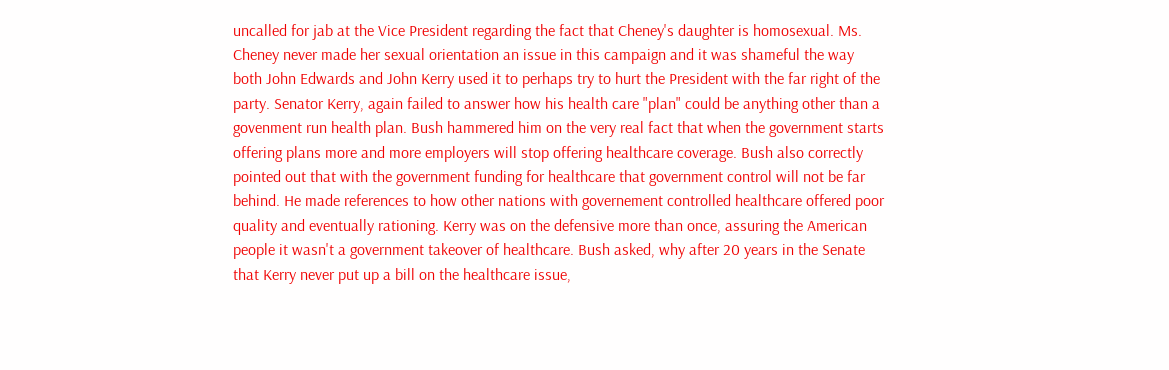uncalled for jab at the Vice President regarding the fact that Cheney's daughter is homosexual. Ms. Cheney never made her sexual orientation an issue in this campaign and it was shameful the way both John Edwards and John Kerry used it to perhaps try to hurt the President with the far right of the party. Senator Kerry, again failed to answer how his health care "plan" could be anything other than a govenment run health plan. Bush hammered him on the very real fact that when the government starts offering plans more and more employers will stop offering healthcare coverage. Bush also correctly pointed out that with the government funding for healthcare that government control will not be far behind. He made references to how other nations with governement controlled healthcare offered poor quality and eventually rationing. Kerry was on the defensive more than once, assuring the American people it wasn't a government takeover of healthcare. Bush asked, why after 20 years in the Senate that Kerry never put up a bill on the healthcare issue,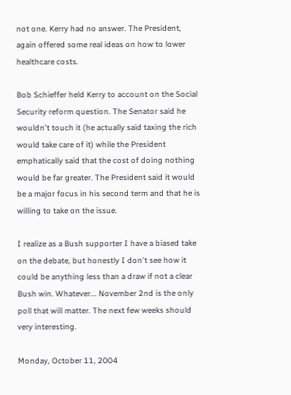not one. Kerry had no answer. The President, again offered some real ideas on how to lower healthcare costs.

Bob Schieffer held Kerry to account on the Social Security reform question. The Senator said he wouldn't touch it (he actually said taxing the rich would take care of it) while the President emphatically said that the cost of doing nothing would be far greater. The President said it would be a major focus in his second term and that he is willing to take on the issue.

I realize as a Bush supporter I have a biased take on the debate, but honestly I don't see how it could be anything less than a draw if not a clear Bush win. Whatever... November 2nd is the only poll that will matter. The next few weeks should very interesting.

Monday, October 11, 2004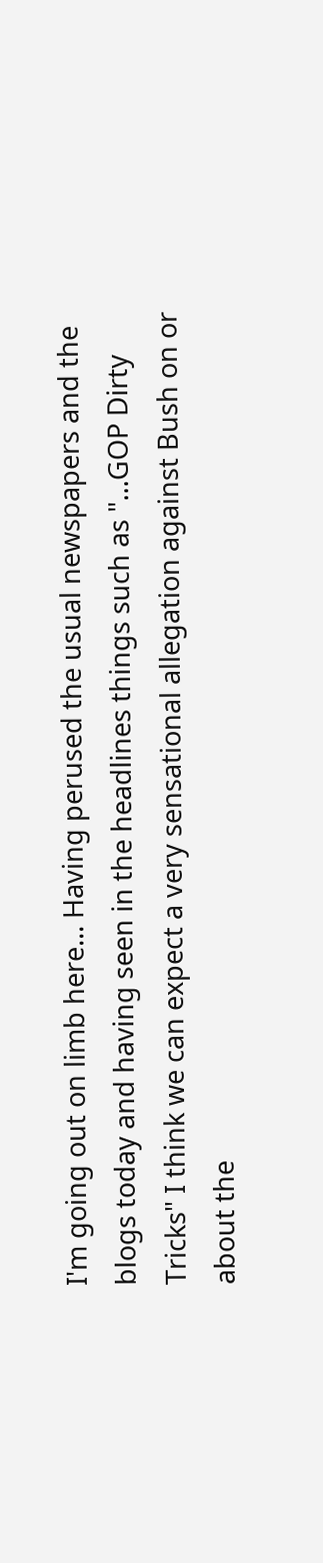I'm going out on limb here... Having perused the usual newspapers and the blogs today and having seen in the headlines things such as "...GOP Dirty Tricks" I think we can expect a very sensational allegation against Bush on or about the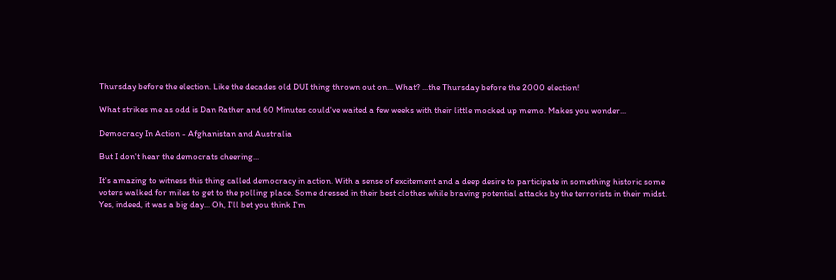Thursday before the election. Like the decades old DUI thing thrown out on... What? ...the Thursday before the 2000 election!

What strikes me as odd is Dan Rather and 60 Minutes could've waited a few weeks with their little mocked up memo. Makes you wonder...

Democracy In Action - Afghanistan and Australia

But I don't hear the democrats cheering...

It's amazing to witness this thing called democracy in action. With a sense of excitement and a deep desire to participate in something historic some voters walked for miles to get to the polling place. Some dressed in their best clothes while braving potential attacks by the terrorists in their midst. Yes, indeed, it was a big day... Oh, I'll bet you think I'm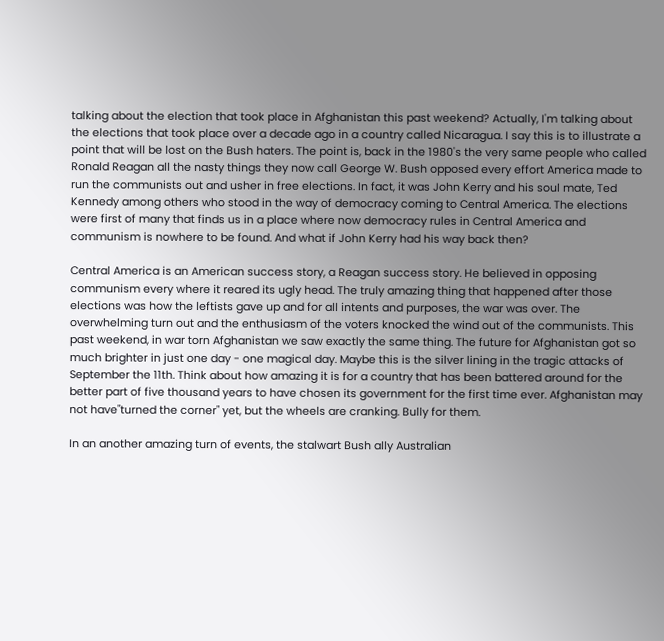talking about the election that took place in Afghanistan this past weekend? Actually, I'm talking about the elections that took place over a decade ago in a country called Nicaragua. I say this is to illustrate a point that will be lost on the Bush haters. The point is, back in the 1980's the very same people who called Ronald Reagan all the nasty things they now call George W. Bush opposed every effort America made to run the communists out and usher in free elections. In fact, it was John Kerry and his soul mate, Ted Kennedy among others who stood in the way of democracy coming to Central America. The elections were first of many that finds us in a place where now democracy rules in Central America and communism is nowhere to be found. And what if John Kerry had his way back then?

Central America is an American success story, a Reagan success story. He believed in opposing communism every where it reared its ugly head. The truly amazing thing that happened after those elections was how the leftists gave up and for all intents and purposes, the war was over. The overwhelming turn out and the enthusiasm of the voters knocked the wind out of the communists. This past weekend, in war torn Afghanistan we saw exactly the same thing. The future for Afghanistan got so much brighter in just one day - one magical day. Maybe this is the silver lining in the tragic attacks of September the 11th. Think about how amazing it is for a country that has been battered around for the better part of five thousand years to have chosen its government for the first time ever. Afghanistan may not have"turned the corner" yet, but the wheels are cranking. Bully for them.

In an another amazing turn of events, the stalwart Bush ally Australian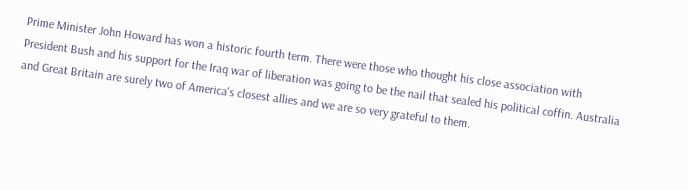Prime Minister John Howard has won a historic fourth term. There were those who thought his close association with President Bush and his support for the Iraq war of liberation was going to be the nail that sealed his political coffin. Australia and Great Britain are surely two of America's closest allies and we are so very grateful to them.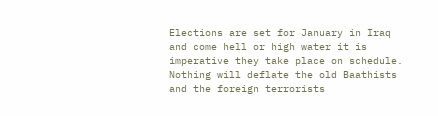Elections are set for January in Iraq and come hell or high water it is imperative they take place on schedule. Nothing will deflate the old Baathists and the foreign terrorists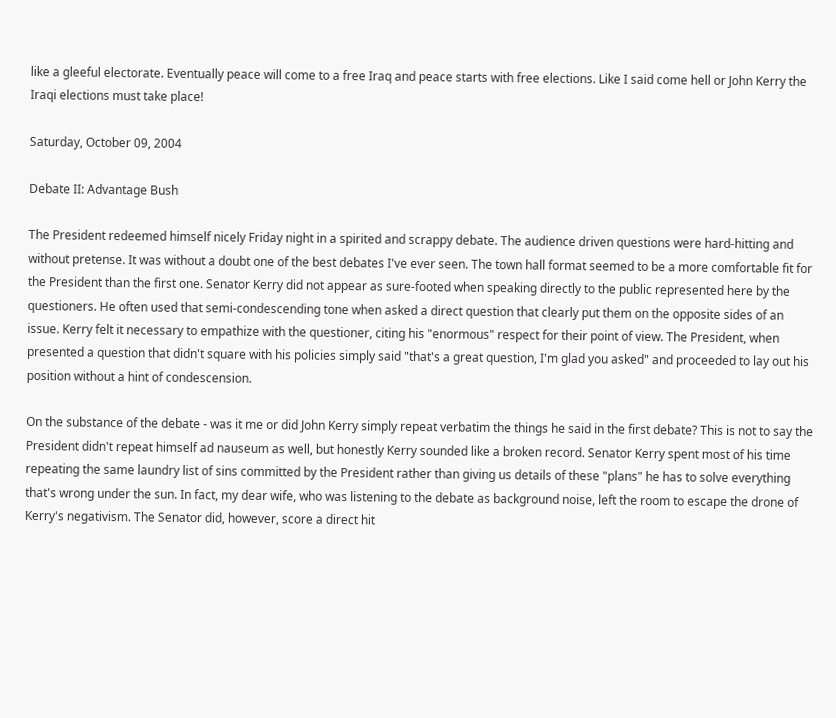like a gleeful electorate. Eventually peace will come to a free Iraq and peace starts with free elections. Like I said come hell or John Kerry the Iraqi elections must take place!

Saturday, October 09, 2004

Debate II: Advantage Bush

The President redeemed himself nicely Friday night in a spirited and scrappy debate. The audience driven questions were hard-hitting and without pretense. It was without a doubt one of the best debates I've ever seen. The town hall format seemed to be a more comfortable fit for the President than the first one. Senator Kerry did not appear as sure-footed when speaking directly to the public represented here by the questioners. He often used that semi-condescending tone when asked a direct question that clearly put them on the opposite sides of an issue. Kerry felt it necessary to empathize with the questioner, citing his "enormous" respect for their point of view. The President, when presented a question that didn't square with his policies simply said "that's a great question, I'm glad you asked" and proceeded to lay out his position without a hint of condescension.

On the substance of the debate - was it me or did John Kerry simply repeat verbatim the things he said in the first debate? This is not to say the President didn't repeat himself ad nauseum as well, but honestly Kerry sounded like a broken record. Senator Kerry spent most of his time repeating the same laundry list of sins committed by the President rather than giving us details of these "plans" he has to solve everything that's wrong under the sun. In fact, my dear wife, who was listening to the debate as background noise, left the room to escape the drone of Kerry's negativism. The Senator did, however, score a direct hit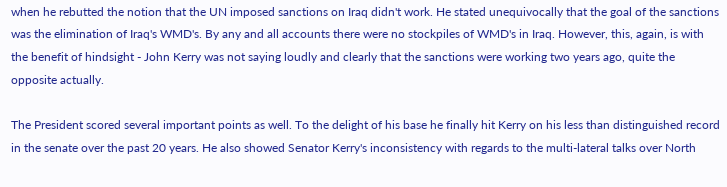when he rebutted the notion that the UN imposed sanctions on Iraq didn't work. He stated unequivocally that the goal of the sanctions was the elimination of Iraq's WMD's. By any and all accounts there were no stockpiles of WMD's in Iraq. However, this, again, is with the benefit of hindsight - John Kerry was not saying loudly and clearly that the sanctions were working two years ago, quite the opposite actually.

The President scored several important points as well. To the delight of his base he finally hit Kerry on his less than distinguished record in the senate over the past 20 years. He also showed Senator Kerry's inconsistency with regards to the multi-lateral talks over North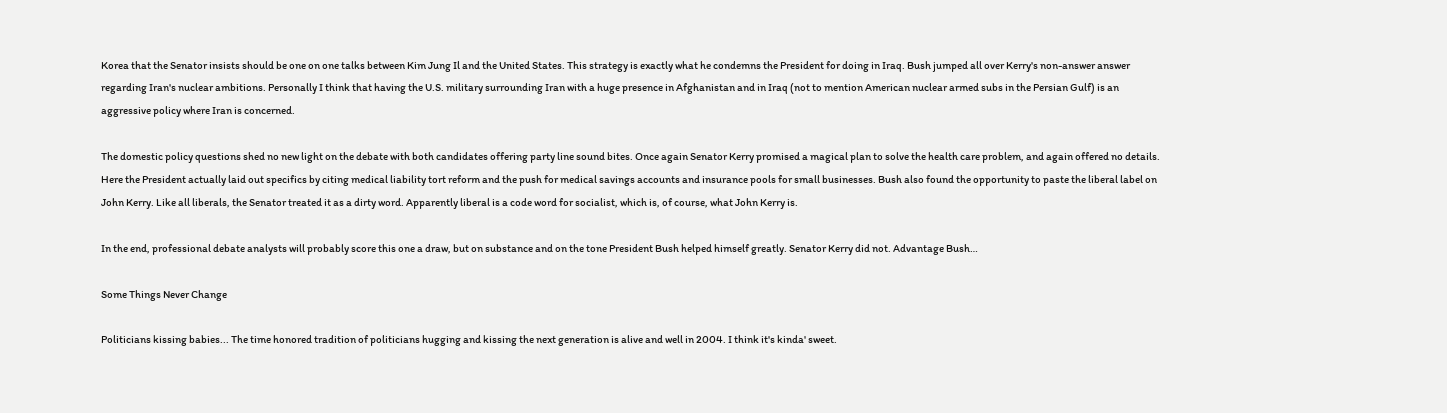Korea that the Senator insists should be one on one talks between Kim Jung Il and the United States. This strategy is exactly what he condemns the President for doing in Iraq. Bush jumped all over Kerry's non-answer answer regarding Iran's nuclear ambitions. Personally I think that having the U.S. military surrounding Iran with a huge presence in Afghanistan and in Iraq (not to mention American nuclear armed subs in the Persian Gulf) is an aggressive policy where Iran is concerned.

The domestic policy questions shed no new light on the debate with both candidates offering party line sound bites. Once again Senator Kerry promised a magical plan to solve the health care problem, and again offered no details. Here the President actually laid out specifics by citing medical liability tort reform and the push for medical savings accounts and insurance pools for small businesses. Bush also found the opportunity to paste the liberal label on John Kerry. Like all liberals, the Senator treated it as a dirty word. Apparently liberal is a code word for socialist, which is, of course, what John Kerry is.

In the end, professional debate analysts will probably score this one a draw, but on substance and on the tone President Bush helped himself greatly. Senator Kerry did not. Advantage Bush…

Some Things Never Change

Politicians kissing babies... The time honored tradition of politicians hugging and kissing the next generation is alive and well in 2004. I think it's kinda' sweet.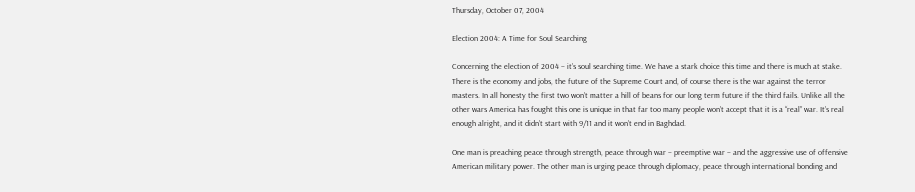Thursday, October 07, 2004

Election 2004: A Time for Soul Searching

Concerning the election of 2004 – it’s soul searching time. We have a stark choice this time and there is much at stake. There is the economy and jobs, the future of the Supreme Court and, of course there is the war against the terror masters. In all honesty the first two won’t matter a hill of beans for our long term future if the third fails. Unlike all the other wars America has fought this one is unique in that far too many people won’t accept that it is a “real” war. It’s real enough alright, and it didn’t start with 9/11 and it won’t end in Baghdad.

One man is preaching peace through strength, peace through war – preemptive war – and the aggressive use of offensive American military power. The other man is urging peace through diplomacy, peace through international bonding and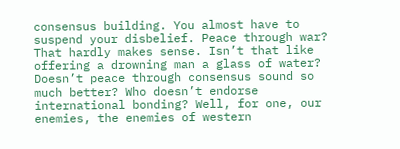consensus building. You almost have to suspend your disbelief. Peace through war? That hardly makes sense. Isn’t that like offering a drowning man a glass of water? Doesn’t peace through consensus sound so much better? Who doesn’t endorse international bonding? Well, for one, our enemies, the enemies of western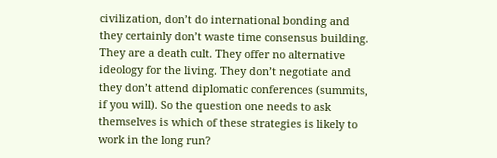civilization, don’t do international bonding and they certainly don’t waste time consensus building. They are a death cult. They offer no alternative ideology for the living. They don’t negotiate and they don’t attend diplomatic conferences (summits, if you will). So the question one needs to ask themselves is which of these strategies is likely to work in the long run?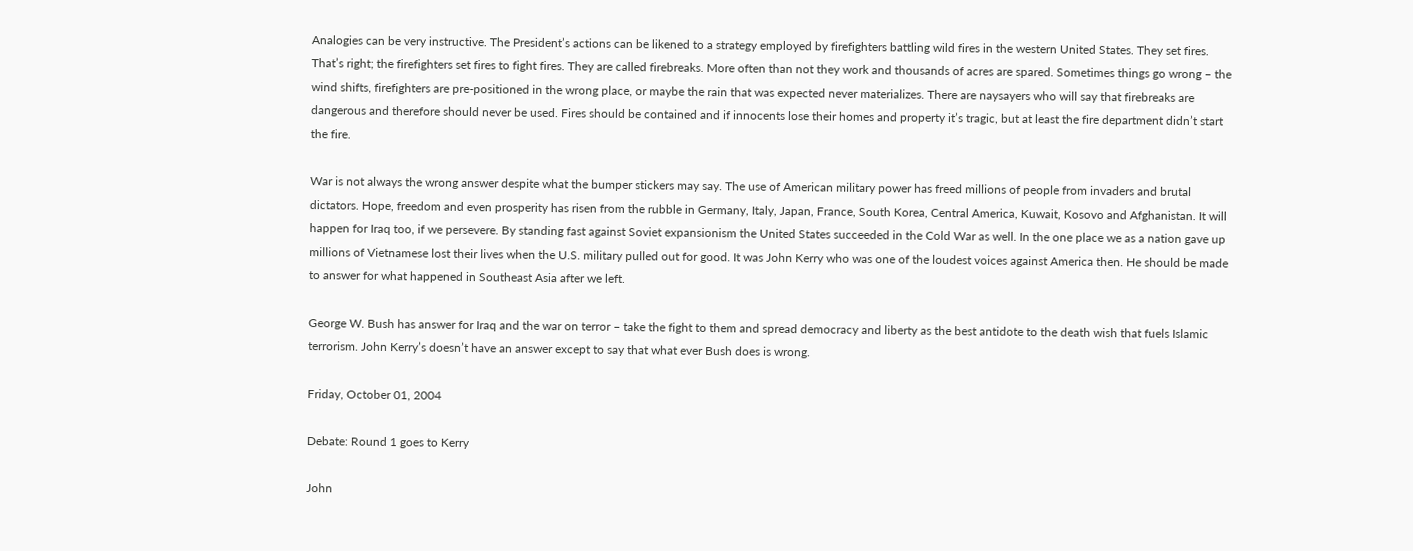Analogies can be very instructive. The President’s actions can be likened to a strategy employed by firefighters battling wild fires in the western United States. They set fires. That’s right; the firefighters set fires to fight fires. They are called firebreaks. More often than not they work and thousands of acres are spared. Sometimes things go wrong – the wind shifts, firefighters are pre-positioned in the wrong place, or maybe the rain that was expected never materializes. There are naysayers who will say that firebreaks are dangerous and therefore should never be used. Fires should be contained and if innocents lose their homes and property it’s tragic, but at least the fire department didn’t start the fire.

War is not always the wrong answer despite what the bumper stickers may say. The use of American military power has freed millions of people from invaders and brutal dictators. Hope, freedom and even prosperity has risen from the rubble in Germany, Italy, Japan, France, South Korea, Central America, Kuwait, Kosovo and Afghanistan. It will happen for Iraq too, if we persevere. By standing fast against Soviet expansionism the United States succeeded in the Cold War as well. In the one place we as a nation gave up millions of Vietnamese lost their lives when the U.S. military pulled out for good. It was John Kerry who was one of the loudest voices against America then. He should be made to answer for what happened in Southeast Asia after we left.

George W. Bush has answer for Iraq and the war on terror – take the fight to them and spread democracy and liberty as the best antidote to the death wish that fuels Islamic terrorism. John Kerry’s doesn’t have an answer except to say that what ever Bush does is wrong.

Friday, October 01, 2004

Debate: Round 1 goes to Kerry

John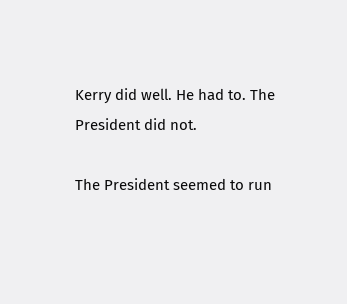Kerry did well. He had to. The President did not.

The President seemed to run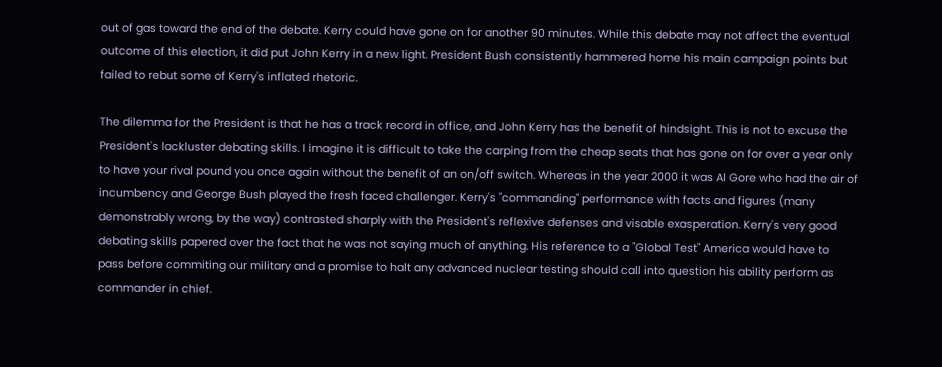out of gas toward the end of the debate. Kerry could have gone on for another 90 minutes. While this debate may not affect the eventual outcome of this election, it did put John Kerry in a new light. President Bush consistently hammered home his main campaign points but failed to rebut some of Kerry's inflated rhetoric.

The dilemma for the President is that he has a track record in office, and John Kerry has the benefit of hindsight. This is not to excuse the President's lackluster debating skills. I imagine it is difficult to take the carping from the cheap seats that has gone on for over a year only to have your rival pound you once again without the benefit of an on/off switch. Whereas in the year 2000 it was Al Gore who had the air of incumbency and George Bush played the fresh faced challenger. Kerry's "commanding" performance with facts and figures (many demonstrably wrong, by the way) contrasted sharply with the President's reflexive defenses and visable exasperation. Kerry's very good debating skills papered over the fact that he was not saying much of anything. His reference to a "Global Test" America would have to pass before commiting our military and a promise to halt any advanced nuclear testing should call into question his ability perform as commander in chief.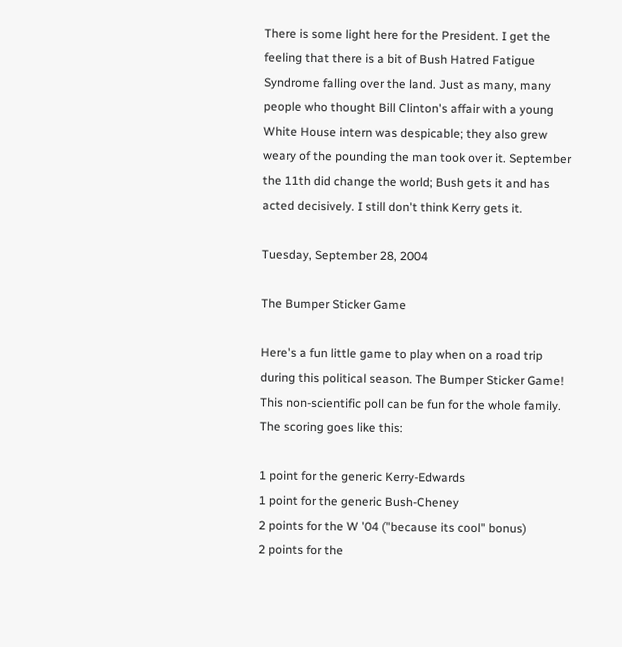There is some light here for the President. I get the feeling that there is a bit of Bush Hatred Fatigue Syndrome falling over the land. Just as many, many people who thought Bill Clinton's affair with a young White House intern was despicable; they also grew weary of the pounding the man took over it. September the 11th did change the world; Bush gets it and has acted decisively. I still don't think Kerry gets it.

Tuesday, September 28, 2004

The Bumper Sticker Game

Here's a fun little game to play when on a road trip during this political season. The Bumper Sticker Game! This non-scientific poll can be fun for the whole family. The scoring goes like this:

1 point for the generic Kerry-Edwards
1 point for the generic Bush-Cheney
2 points for the W '04 ("because its cool" bonus)
2 points for the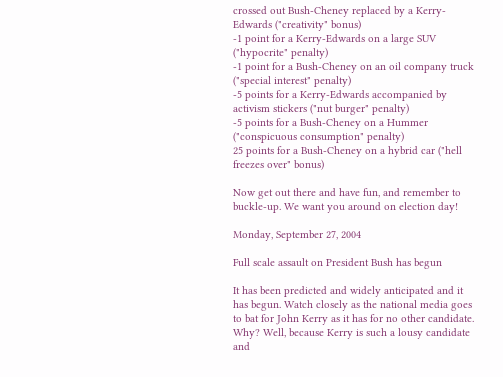crossed out Bush-Cheney replaced by a Kerry-Edwards ("creativity" bonus)
-1 point for a Kerry-Edwards on a large SUV ("hypocrite" penalty)
-1 point for a Bush-Cheney on an oil company truck ("special interest" penalty)
-5 points for a Kerry-Edwards accompanied by activism stickers ("nut burger" penalty)
-5 points for a Bush-Cheney on a Hummer ("conspicuous consumption" penalty)
25 points for a Bush-Cheney on a hybrid car ("hell freezes over" bonus)

Now get out there and have fun, and remember to buckle-up. We want you around on election day!

Monday, September 27, 2004

Full scale assault on President Bush has begun

It has been predicted and widely anticipated and it has begun. Watch closely as the national media goes to bat for John Kerry as it has for no other candidate. Why? Well, because Kerry is such a lousy candidate and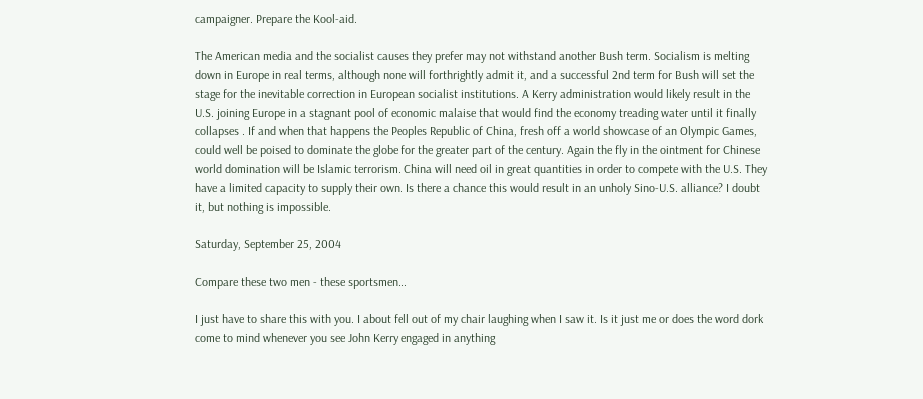campaigner. Prepare the Kool-aid.

The American media and the socialist causes they prefer may not withstand another Bush term. Socialism is melting down in Europe in real terms, although none will forthrightly admit it, and a successful 2nd term for Bush will set the stage for the inevitable correction in European socialist institutions. A Kerry administration would likely result in the U.S. joining Europe in a stagnant pool of economic malaise that would find the economy treading water until it finally collapses . If and when that happens the Peoples Republic of China, fresh off a world showcase of an Olympic Games, could well be poised to dominate the globe for the greater part of the century. Again the fly in the ointment for Chinese world domination will be Islamic terrorism. China will need oil in great quantities in order to compete with the U.S. They have a limited capacity to supply their own. Is there a chance this would result in an unholy Sino-U.S. alliance? I doubt it, but nothing is impossible.

Saturday, September 25, 2004

Compare these two men - these sportsmen...

I just have to share this with you. I about fell out of my chair laughing when I saw it. Is it just me or does the word dork come to mind whenever you see John Kerry engaged in anything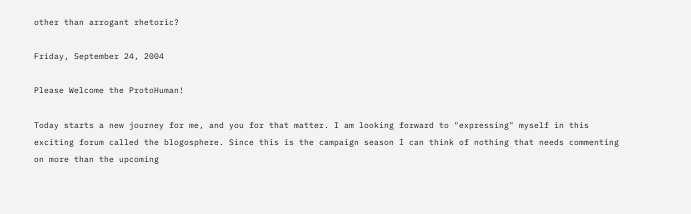other than arrogant rhetoric?

Friday, September 24, 2004

Please Welcome the ProtoHuman!

Today starts a new journey for me, and you for that matter. I am looking forward to "expressing" myself in this exciting forum called the blogosphere. Since this is the campaign season I can think of nothing that needs commenting on more than the upcoming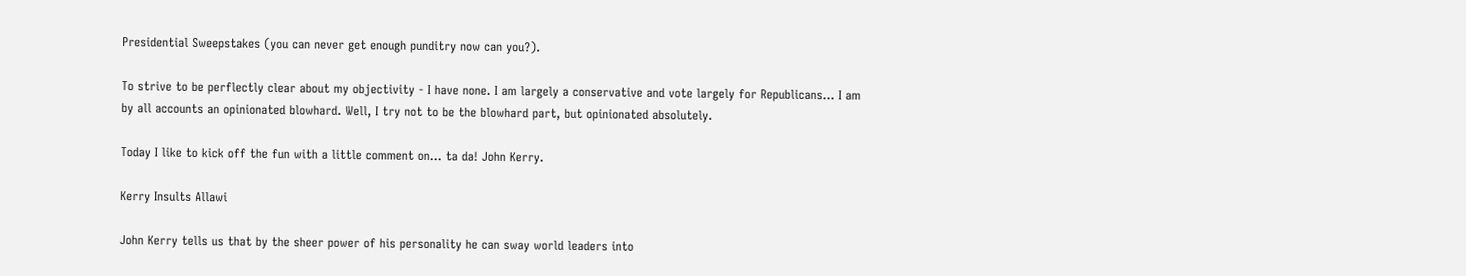Presidential Sweepstakes (you can never get enough punditry now can you?).

To strive to be perflectly clear about my objectivity - I have none. I am largely a conservative and vote largely for Republicans... I am by all accounts an opinionated blowhard. Well, I try not to be the blowhard part, but opinionated absolutely.

Today I like to kick off the fun with a little comment on... ta da! John Kerry.

Kerry Insults Allawi

John Kerry tells us that by the sheer power of his personality he can sway world leaders into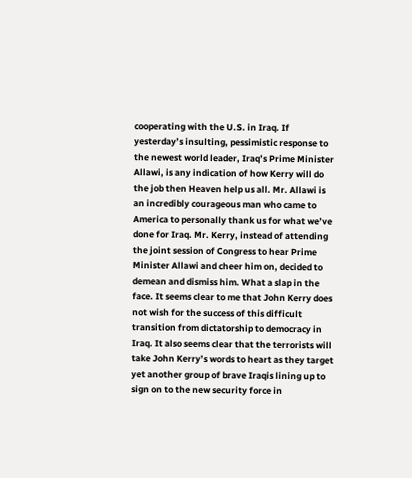cooperating with the U.S. in Iraq. If yesterday’s insulting, pessimistic response to the newest world leader, Iraq’s Prime Minister Allawi, is any indication of how Kerry will do the job then Heaven help us all. Mr. Allawi is an incredibly courageous man who came to America to personally thank us for what we’ve done for Iraq. Mr. Kerry, instead of attending the joint session of Congress to hear Prime Minister Allawi and cheer him on, decided to demean and dismiss him. What a slap in the face. It seems clear to me that John Kerry does not wish for the success of this difficult transition from dictatorship to democracy in Iraq. It also seems clear that the terrorists will take John Kerry’s words to heart as they target yet another group of brave Iraqis lining up to sign on to the new security force in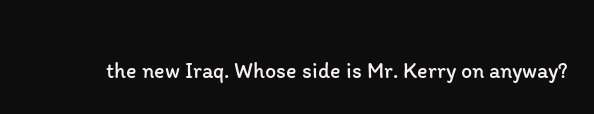the new Iraq. Whose side is Mr. Kerry on anyway?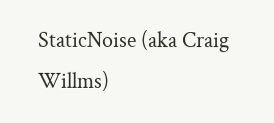StaticNoise (aka Craig Willms)